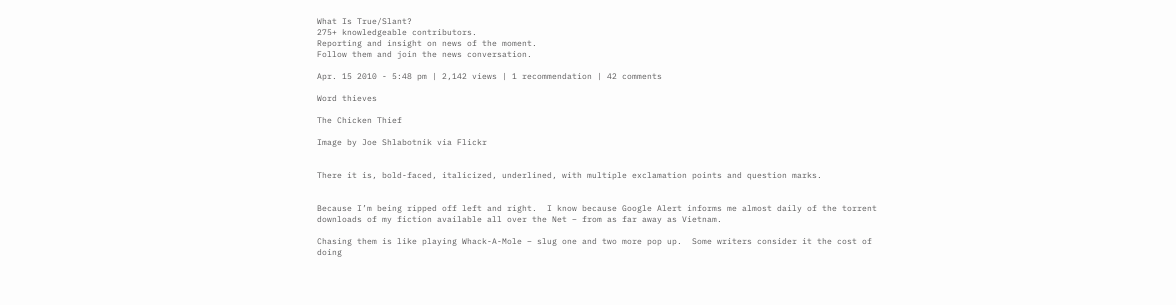What Is True/Slant?
275+ knowledgeable contributors.
Reporting and insight on news of the moment.
Follow them and join the news conversation.

Apr. 15 2010 - 5:48 pm | 2,142 views | 1 recommendation | 42 comments

Word thieves

The Chicken Thief

Image by Joe Shlabotnik via Flickr


There it is, bold-faced, italicized, underlined, with multiple exclamation points and question marks.


Because I’m being ripped off left and right.  I know because Google Alert informs me almost daily of the torrent downloads of my fiction available all over the Net – from as far away as Vietnam.

Chasing them is like playing Whack-A-Mole – slug one and two more pop up.  Some writers consider it the cost of doing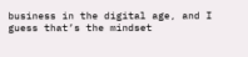business in the digital age, and I guess that’s the mindset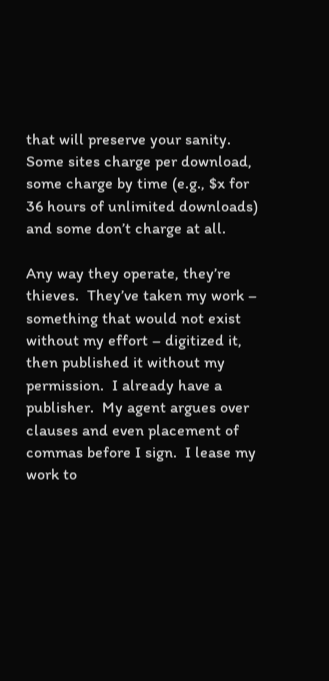that will preserve your sanity.   Some sites charge per download, some charge by time (e.g., $x for 36 hours of unlimited downloads) and some don’t charge at all.

Any way they operate, they’re thieves.  They’ve taken my work – something that would not exist without my effort – digitized it, then published it without my permission.  I already have a publisher.  My agent argues over clauses and even placement of commas before I sign.  I lease my work to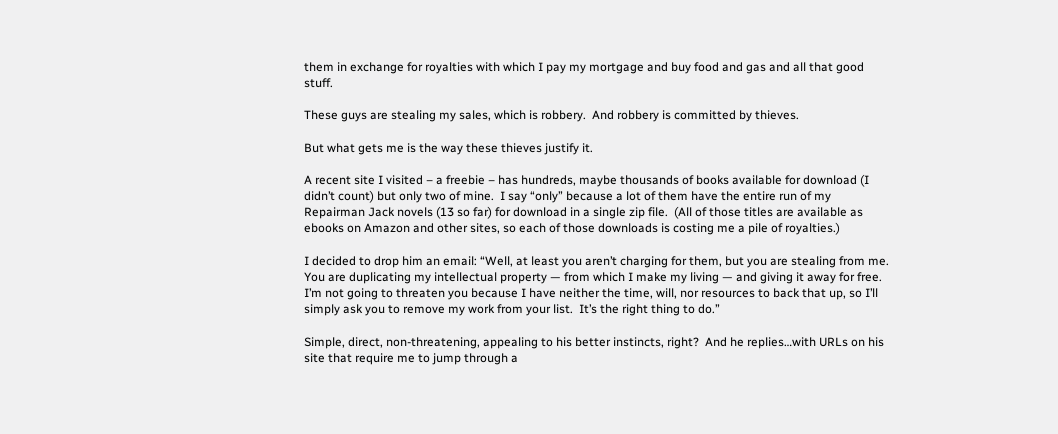them in exchange for royalties with which I pay my mortgage and buy food and gas and all that good stuff.

These guys are stealing my sales, which is robbery.  And robbery is committed by thieves.

But what gets me is the way these thieves justify it.

A recent site I visited – a freebie – has hundreds, maybe thousands of books available for download (I didn’t count) but only two of mine.  I say “only” because a lot of them have the entire run of my Repairman Jack novels (13 so far) for download in a single zip file.  (All of those titles are available as ebooks on Amazon and other sites, so each of those downloads is costing me a pile of royalties.)

I decided to drop him an email: “Well, at least you aren’t charging for them, but you are stealing from me.  You are duplicating my intellectual property — from which I make my living — and giving it away for free. I’m not going to threaten you because I have neither the time, will, nor resources to back that up, so I’ll simply ask you to remove my work from your list.  It’s the right thing to do.”

Simple, direct, non-threatening, appealing to his better instincts, right?  And he replies…with URLs on his site that require me to jump through a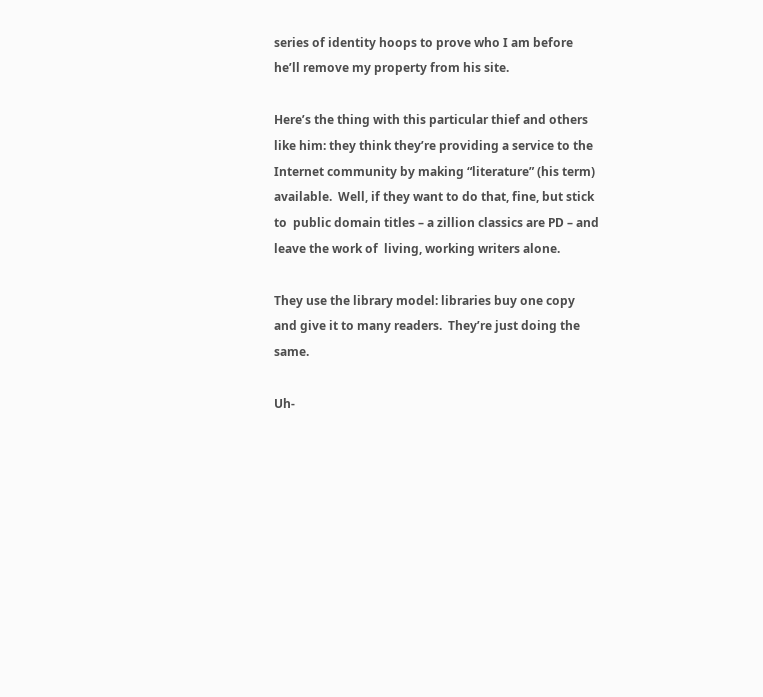series of identity hoops to prove who I am before he’ll remove my property from his site.

Here’s the thing with this particular thief and others like him: they think they’re providing a service to the Internet community by making “literature” (his term) available.  Well, if they want to do that, fine, but stick to  public domain titles – a zillion classics are PD – and leave the work of  living, working writers alone.

They use the library model: libraries buy one copy and give it to many readers.  They’re just doing the same.

Uh-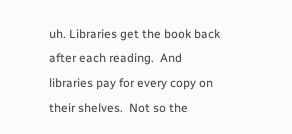uh. Libraries get the book back after each reading.  And libraries pay for every copy on their shelves.  Not so the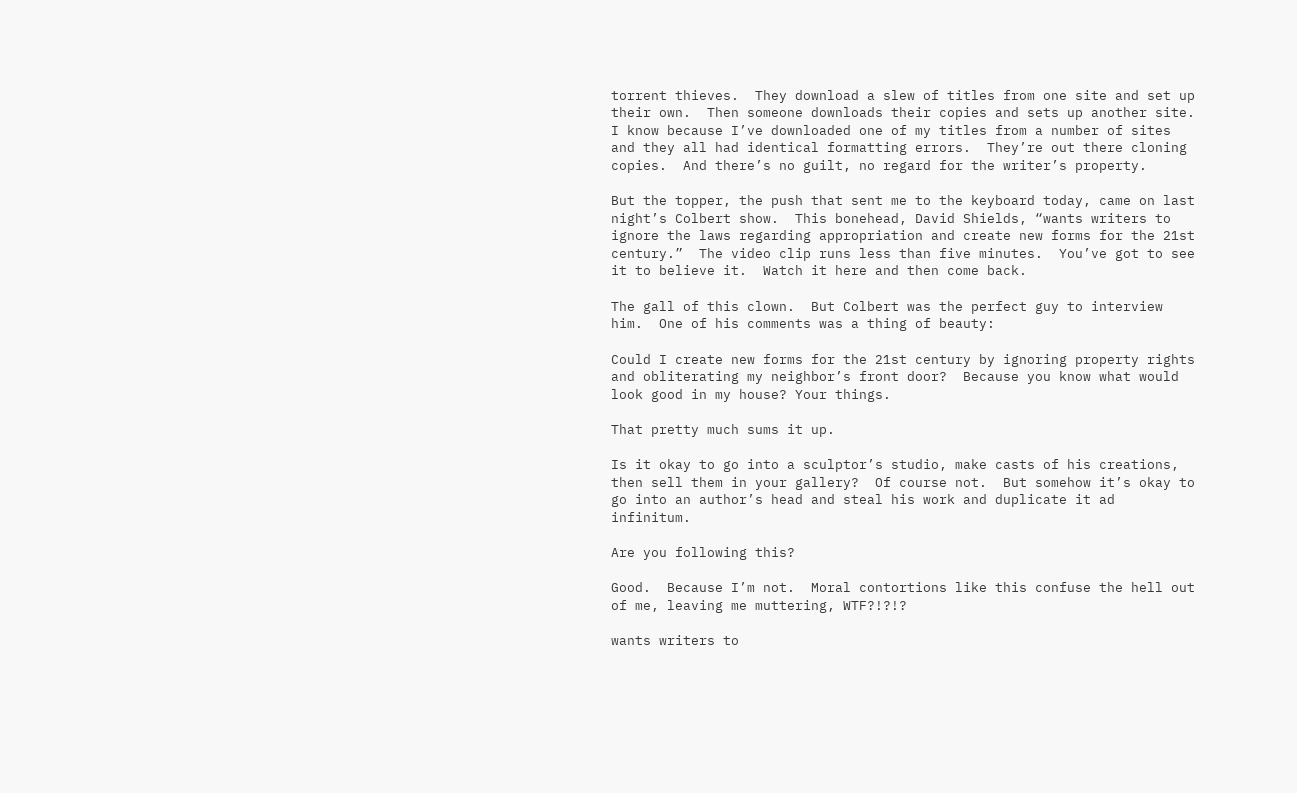torrent thieves.  They download a slew of titles from one site and set up their own.  Then someone downloads their copies and sets up another site.  I know because I’ve downloaded one of my titles from a number of sites and they all had identical formatting errors.  They’re out there cloning copies.  And there’s no guilt, no regard for the writer’s property.

But the topper, the push that sent me to the keyboard today, came on last night’s Colbert show.  This bonehead, David Shields, “wants writers to ignore the laws regarding appropriation and create new forms for the 21st century.”  The video clip runs less than five minutes.  You’ve got to see it to believe it.  Watch it here and then come back.

The gall of this clown.  But Colbert was the perfect guy to interview him.  One of his comments was a thing of beauty:

Could I create new forms for the 21st century by ignoring property rights and obliterating my neighbor’s front door?  Because you know what would look good in my house? Your things.

That pretty much sums it up.

Is it okay to go into a sculptor’s studio, make casts of his creations, then sell them in your gallery?  Of course not.  But somehow it’s okay to go into an author’s head and steal his work and duplicate it ad infinitum.

Are you following this?

Good.  Because I’m not.  Moral contortions like this confuse the hell out of me, leaving me muttering, WTF?!?!?

wants writers to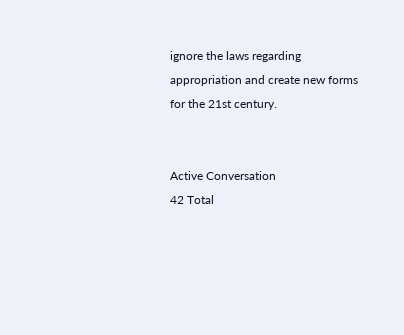ignore the laws regarding appropriation and create new forms for the 21st century.


Active Conversation
42 Total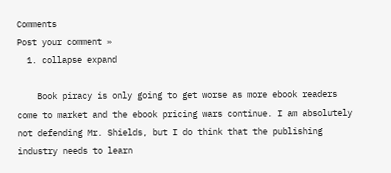Comments
Post your comment »
  1. collapse expand

    Book piracy is only going to get worse as more ebook readers come to market and the ebook pricing wars continue. I am absolutely not defending Mr. Shields, but I do think that the publishing industry needs to learn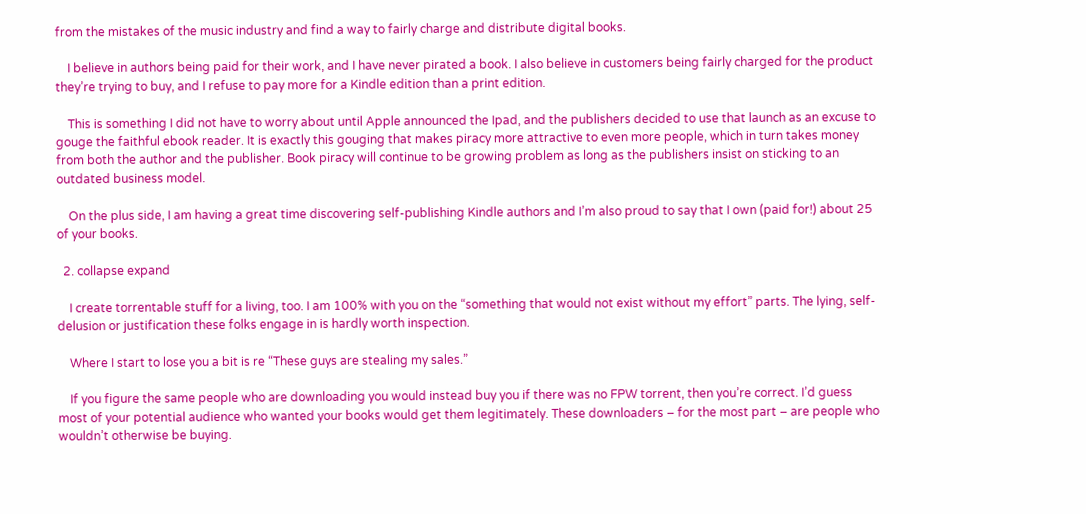from the mistakes of the music industry and find a way to fairly charge and distribute digital books.

    I believe in authors being paid for their work, and I have never pirated a book. I also believe in customers being fairly charged for the product they’re trying to buy, and I refuse to pay more for a Kindle edition than a print edition.

    This is something I did not have to worry about until Apple announced the Ipad, and the publishers decided to use that launch as an excuse to gouge the faithful ebook reader. It is exactly this gouging that makes piracy more attractive to even more people, which in turn takes money from both the author and the publisher. Book piracy will continue to be growing problem as long as the publishers insist on sticking to an outdated business model.

    On the plus side, I am having a great time discovering self-publishing Kindle authors and I’m also proud to say that I own (paid for!) about 25 of your books.

  2. collapse expand

    I create torrentable stuff for a living, too. I am 100% with you on the “something that would not exist without my effort” parts. The lying, self-delusion or justification these folks engage in is hardly worth inspection.

    Where I start to lose you a bit is re “These guys are stealing my sales.”

    If you figure the same people who are downloading you would instead buy you if there was no FPW torrent, then you’re correct. I’d guess most of your potential audience who wanted your books would get them legitimately. These downloaders – for the most part – are people who wouldn’t otherwise be buying.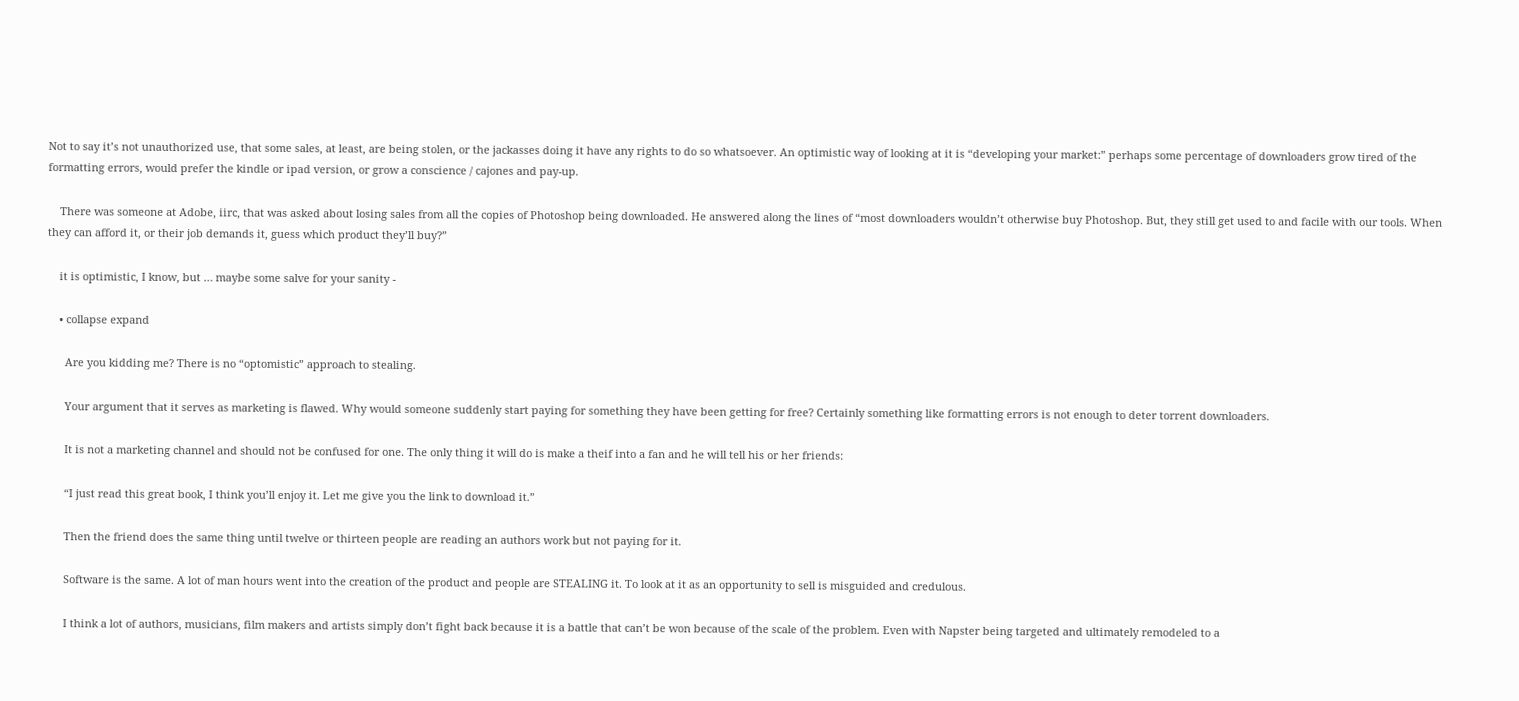Not to say it’s not unauthorized use, that some sales, at least, are being stolen, or the jackasses doing it have any rights to do so whatsoever. An optimistic way of looking at it is “developing your market:” perhaps some percentage of downloaders grow tired of the formatting errors, would prefer the kindle or ipad version, or grow a conscience / cajones and pay-up.

    There was someone at Adobe, iirc, that was asked about losing sales from all the copies of Photoshop being downloaded. He answered along the lines of “most downloaders wouldn’t otherwise buy Photoshop. But, they still get used to and facile with our tools. When they can afford it, or their job demands it, guess which product they’ll buy?”

    it is optimistic, I know, but … maybe some salve for your sanity -

    • collapse expand

      Are you kidding me? There is no “optomistic” approach to stealing.

      Your argument that it serves as marketing is flawed. Why would someone suddenly start paying for something they have been getting for free? Certainly something like formatting errors is not enough to deter torrent downloaders.

      It is not a marketing channel and should not be confused for one. The only thing it will do is make a theif into a fan and he will tell his or her friends:

      “I just read this great book, I think you’ll enjoy it. Let me give you the link to download it.”

      Then the friend does the same thing until twelve or thirteen people are reading an authors work but not paying for it.

      Software is the same. A lot of man hours went into the creation of the product and people are STEALING it. To look at it as an opportunity to sell is misguided and credulous.

      I think a lot of authors, musicians, film makers and artists simply don’t fight back because it is a battle that can’t be won because of the scale of the problem. Even with Napster being targeted and ultimately remodeled to a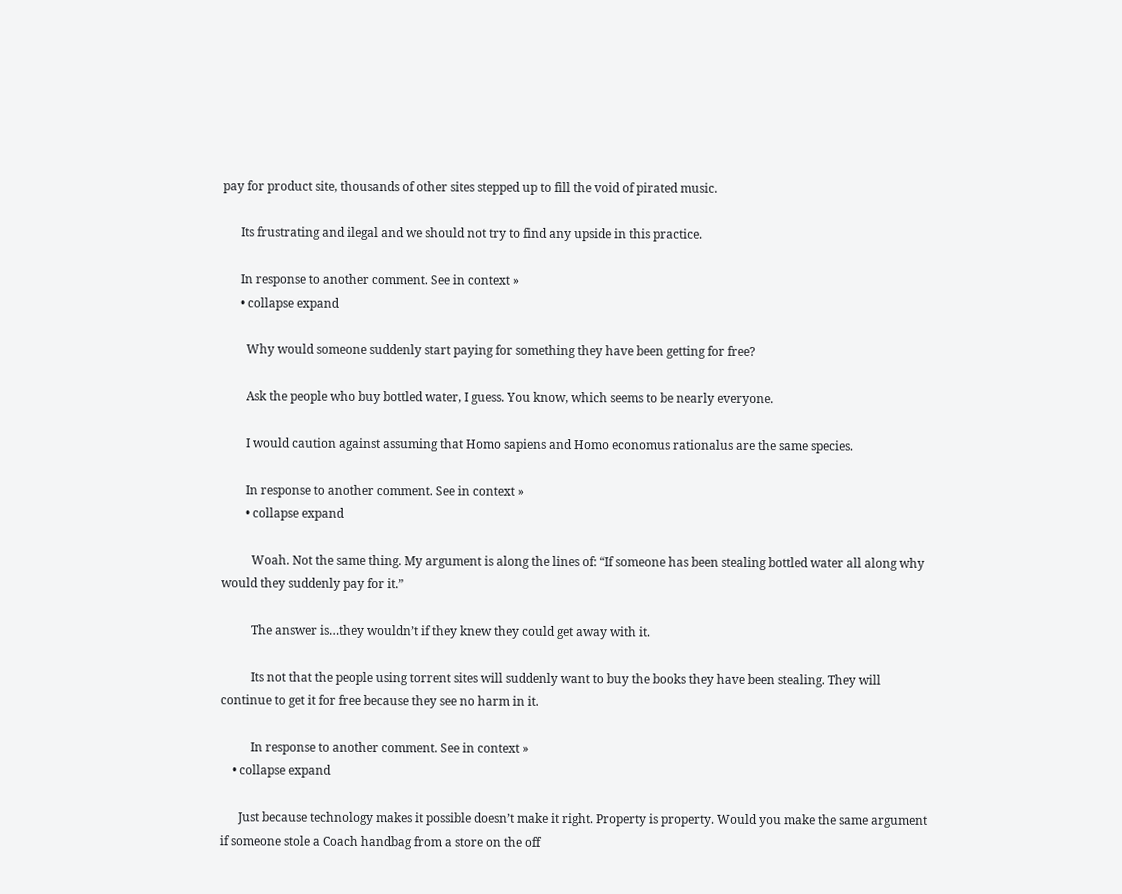pay for product site, thousands of other sites stepped up to fill the void of pirated music.

      Its frustrating and ilegal and we should not try to find any upside in this practice.

      In response to another comment. See in context »
      • collapse expand

        Why would someone suddenly start paying for something they have been getting for free?

        Ask the people who buy bottled water, I guess. You know, which seems to be nearly everyone.

        I would caution against assuming that Homo sapiens and Homo economus rationalus are the same species.

        In response to another comment. See in context »
        • collapse expand

          Woah. Not the same thing. My argument is along the lines of: “If someone has been stealing bottled water all along why would they suddenly pay for it.”

          The answer is…they wouldn’t if they knew they could get away with it.

          Its not that the people using torrent sites will suddenly want to buy the books they have been stealing. They will continue to get it for free because they see no harm in it.

          In response to another comment. See in context »
    • collapse expand

      Just because technology makes it possible doesn’t make it right. Property is property. Would you make the same argument if someone stole a Coach handbag from a store on the off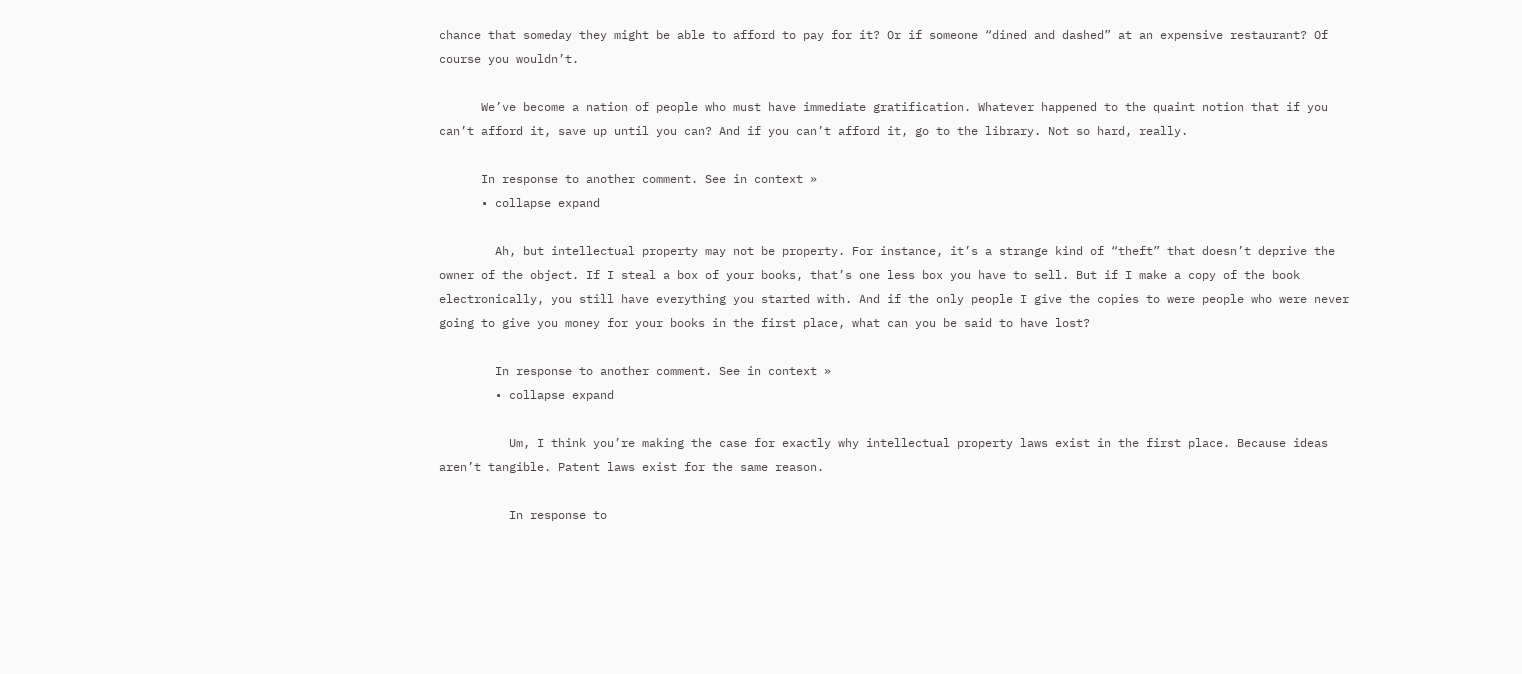chance that someday they might be able to afford to pay for it? Or if someone “dined and dashed” at an expensive restaurant? Of course you wouldn’t.

      We’ve become a nation of people who must have immediate gratification. Whatever happened to the quaint notion that if you can’t afford it, save up until you can? And if you can’t afford it, go to the library. Not so hard, really.

      In response to another comment. See in context »
      • collapse expand

        Ah, but intellectual property may not be property. For instance, it’s a strange kind of “theft” that doesn’t deprive the owner of the object. If I steal a box of your books, that’s one less box you have to sell. But if I make a copy of the book electronically, you still have everything you started with. And if the only people I give the copies to were people who were never going to give you money for your books in the first place, what can you be said to have lost?

        In response to another comment. See in context »
        • collapse expand

          Um, I think you’re making the case for exactly why intellectual property laws exist in the first place. Because ideas aren’t tangible. Patent laws exist for the same reason.

          In response to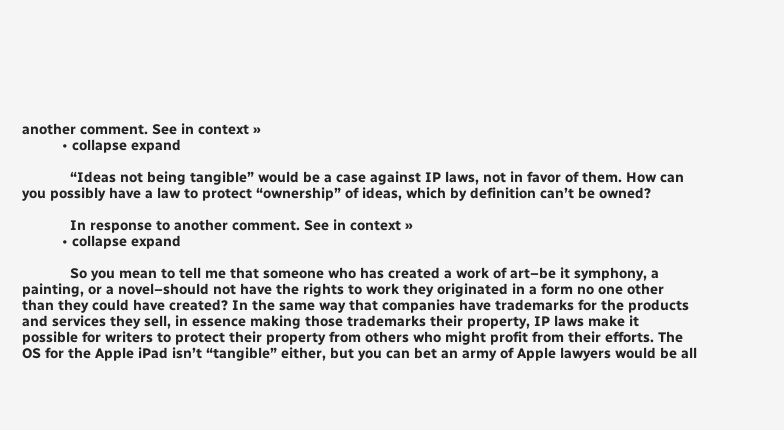another comment. See in context »
          • collapse expand

            “Ideas not being tangible” would be a case against IP laws, not in favor of them. How can you possibly have a law to protect “ownership” of ideas, which by definition can’t be owned?

            In response to another comment. See in context »
          • collapse expand

            So you mean to tell me that someone who has created a work of art–be it symphony, a painting, or a novel–should not have the rights to work they originated in a form no one other than they could have created? In the same way that companies have trademarks for the products and services they sell, in essence making those trademarks their property, IP laws make it possible for writers to protect their property from others who might profit from their efforts. The OS for the Apple iPad isn’t “tangible” either, but you can bet an army of Apple lawyers would be all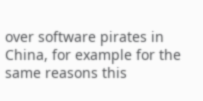over software pirates in China, for example for the same reasons this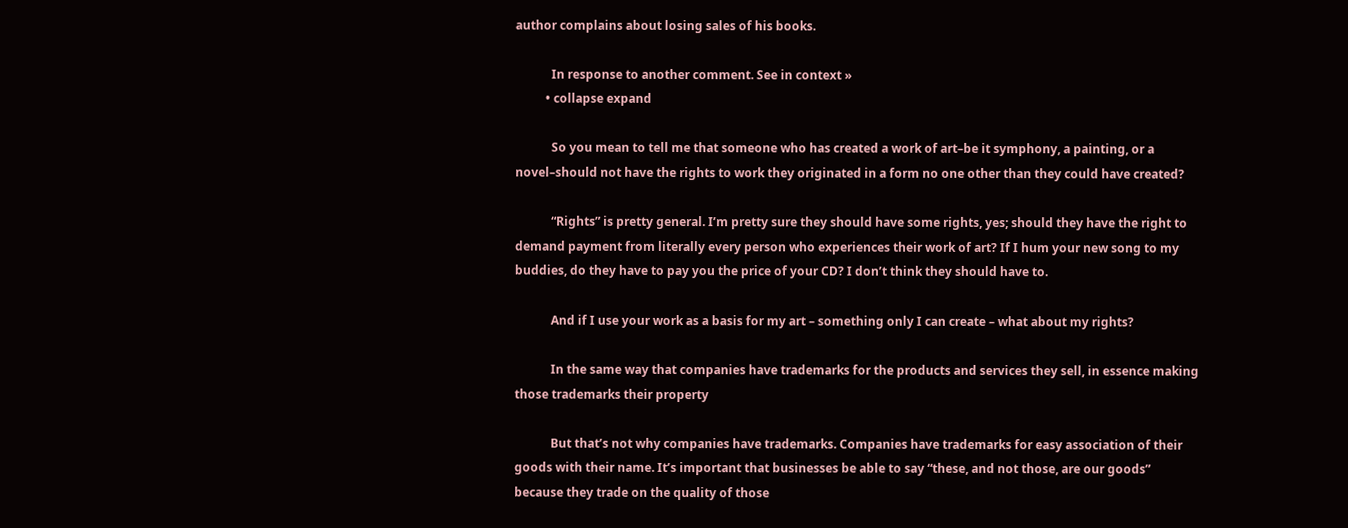author complains about losing sales of his books.

            In response to another comment. See in context »
          • collapse expand

            So you mean to tell me that someone who has created a work of art–be it symphony, a painting, or a novel–should not have the rights to work they originated in a form no one other than they could have created?

            “Rights” is pretty general. I’m pretty sure they should have some rights, yes; should they have the right to demand payment from literally every person who experiences their work of art? If I hum your new song to my buddies, do they have to pay you the price of your CD? I don’t think they should have to.

            And if I use your work as a basis for my art – something only I can create – what about my rights?

            In the same way that companies have trademarks for the products and services they sell, in essence making those trademarks their property

            But that’s not why companies have trademarks. Companies have trademarks for easy association of their goods with their name. It’s important that businesses be able to say “these, and not those, are our goods” because they trade on the quality of those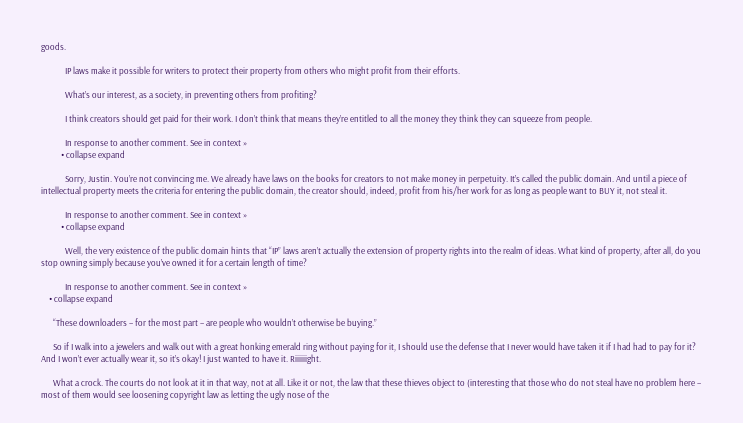goods.

            IP laws make it possible for writers to protect their property from others who might profit from their efforts.

            What’s our interest, as a society, in preventing others from profiting?

            I think creators should get paid for their work. I don’t think that means they’re entitled to all the money they think they can squeeze from people.

            In response to another comment. See in context »
          • collapse expand

            Sorry, Justin. You’re not convincing me. We already have laws on the books for creators to not make money in perpetuity. It’s called the public domain. And until a piece of intellectual property meets the criteria for entering the public domain, the creator should, indeed, profit from his/her work for as long as people want to BUY it, not steal it.

            In response to another comment. See in context »
          • collapse expand

            Well, the very existence of the public domain hints that “IP” laws aren’t actually the extension of property rights into the realm of ideas. What kind of property, after all, do you stop owning simply because you’ve owned it for a certain length of time?

            In response to another comment. See in context »
    • collapse expand

      “These downloaders – for the most part – are people who wouldn’t otherwise be buying.”

      So if I walk into a jewelers and walk out with a great honking emerald ring without paying for it, I should use the defense that I never would have taken it if I had had to pay for it? And I won’t ever actually wear it, so it’s okay! I just wanted to have it. Riiiiiight.

      What a crock. The courts do not look at it in that way, not at all. Like it or not, the law that these thieves object to (interesting that those who do not steal have no problem here – most of them would see loosening copyright law as letting the ugly nose of the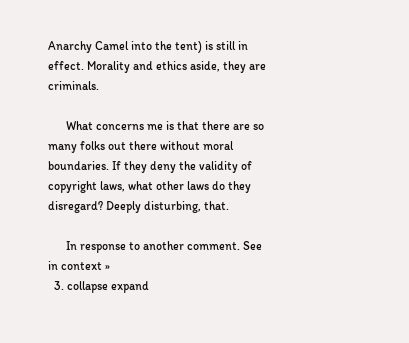Anarchy Camel into the tent) is still in effect. Morality and ethics aside, they are criminals.

      What concerns me is that there are so many folks out there without moral boundaries. If they deny the validity of copyright laws, what other laws do they disregard? Deeply disturbing, that.

      In response to another comment. See in context »
  3. collapse expand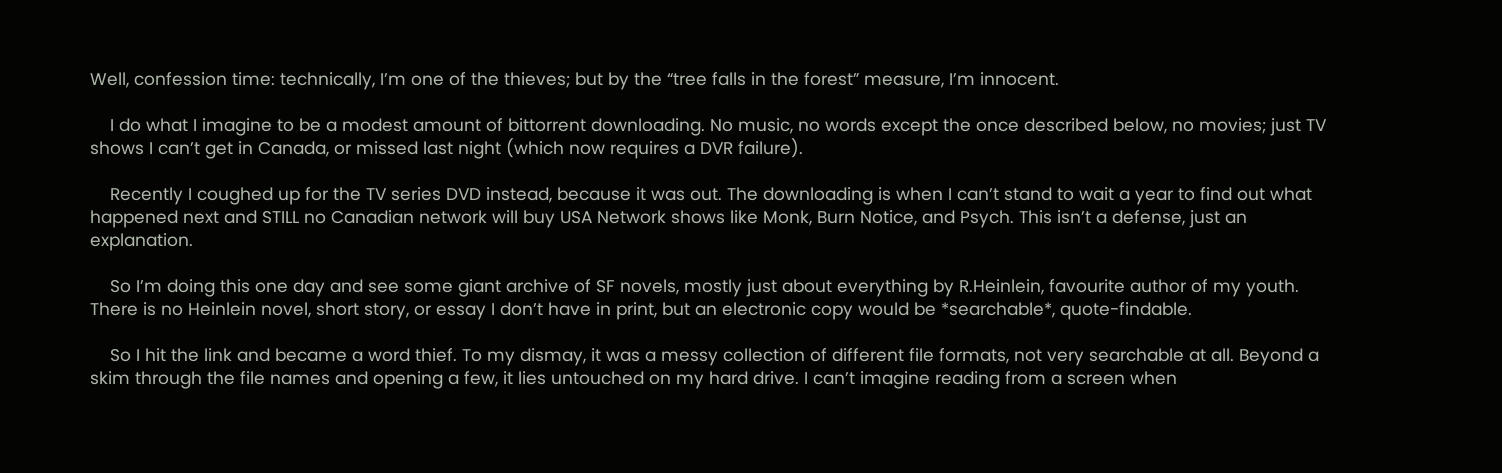Well, confession time: technically, I’m one of the thieves; but by the “tree falls in the forest” measure, I’m innocent.

    I do what I imagine to be a modest amount of bittorrent downloading. No music, no words except the once described below, no movies; just TV shows I can’t get in Canada, or missed last night (which now requires a DVR failure).

    Recently I coughed up for the TV series DVD instead, because it was out. The downloading is when I can’t stand to wait a year to find out what happened next and STILL no Canadian network will buy USA Network shows like Monk, Burn Notice, and Psych. This isn’t a defense, just an explanation.

    So I’m doing this one day and see some giant archive of SF novels, mostly just about everything by R.Heinlein, favourite author of my youth. There is no Heinlein novel, short story, or essay I don’t have in print, but an electronic copy would be *searchable*, quote-findable.

    So I hit the link and became a word thief. To my dismay, it was a messy collection of different file formats, not very searchable at all. Beyond a skim through the file names and opening a few, it lies untouched on my hard drive. I can’t imagine reading from a screen when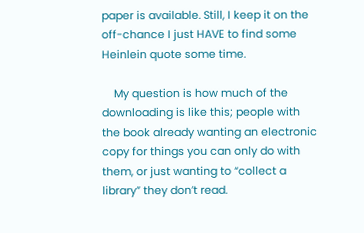paper is available. Still, I keep it on the off-chance I just HAVE to find some Heinlein quote some time.

    My question is how much of the downloading is like this; people with the book already wanting an electronic copy for things you can only do with them, or just wanting to “collect a library” they don’t read.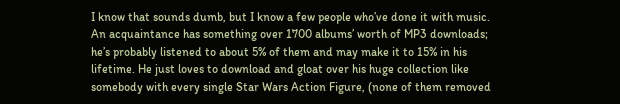I know that sounds dumb, but I know a few people who’ve done it with music. An acquaintance has something over 1700 albums’ worth of MP3 downloads; he’s probably listened to about 5% of them and may make it to 15% in his lifetime. He just loves to download and gloat over his huge collection like somebody with every single Star Wars Action Figure, (none of them removed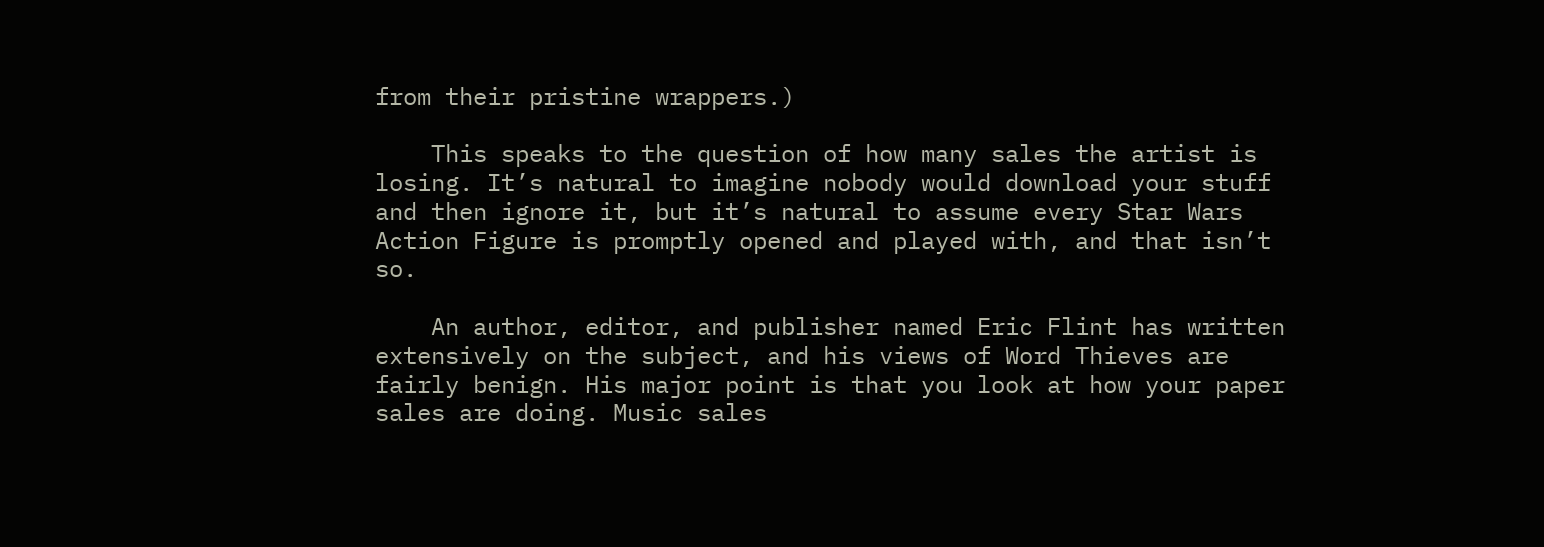from their pristine wrappers.)

    This speaks to the question of how many sales the artist is losing. It’s natural to imagine nobody would download your stuff and then ignore it, but it’s natural to assume every Star Wars Action Figure is promptly opened and played with, and that isn’t so.

    An author, editor, and publisher named Eric Flint has written extensively on the subject, and his views of Word Thieves are fairly benign. His major point is that you look at how your paper sales are doing. Music sales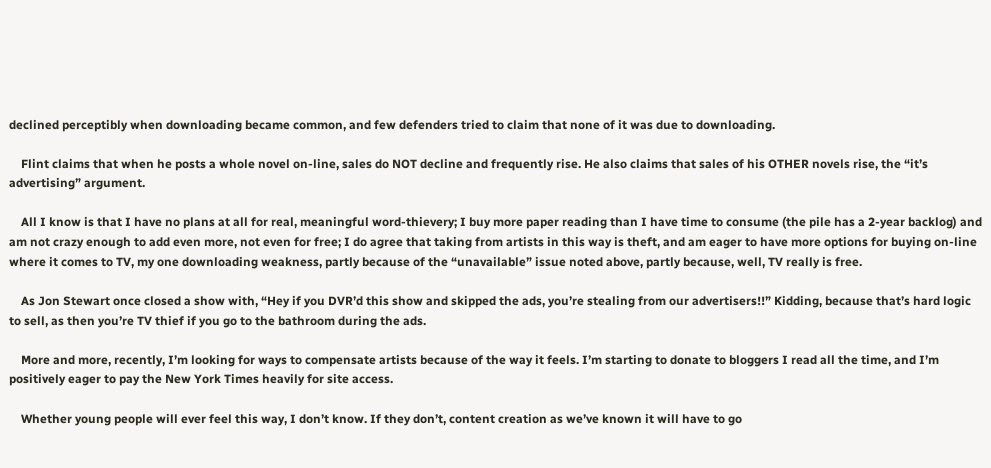declined perceptibly when downloading became common, and few defenders tried to claim that none of it was due to downloading.

    Flint claims that when he posts a whole novel on-line, sales do NOT decline and frequently rise. He also claims that sales of his OTHER novels rise, the “it’s advertising” argument.

    All I know is that I have no plans at all for real, meaningful word-thievery; I buy more paper reading than I have time to consume (the pile has a 2-year backlog) and am not crazy enough to add even more, not even for free; I do agree that taking from artists in this way is theft, and am eager to have more options for buying on-line where it comes to TV, my one downloading weakness, partly because of the “unavailable” issue noted above, partly because, well, TV really is free.

    As Jon Stewart once closed a show with, “Hey if you DVR’d this show and skipped the ads, you’re stealing from our advertisers!!” Kidding, because that’s hard logic to sell, as then you’re TV thief if you go to the bathroom during the ads.

    More and more, recently, I’m looking for ways to compensate artists because of the way it feels. I’m starting to donate to bloggers I read all the time, and I’m positively eager to pay the New York Times heavily for site access.

    Whether young people will ever feel this way, I don’t know. If they don’t, content creation as we’ve known it will have to go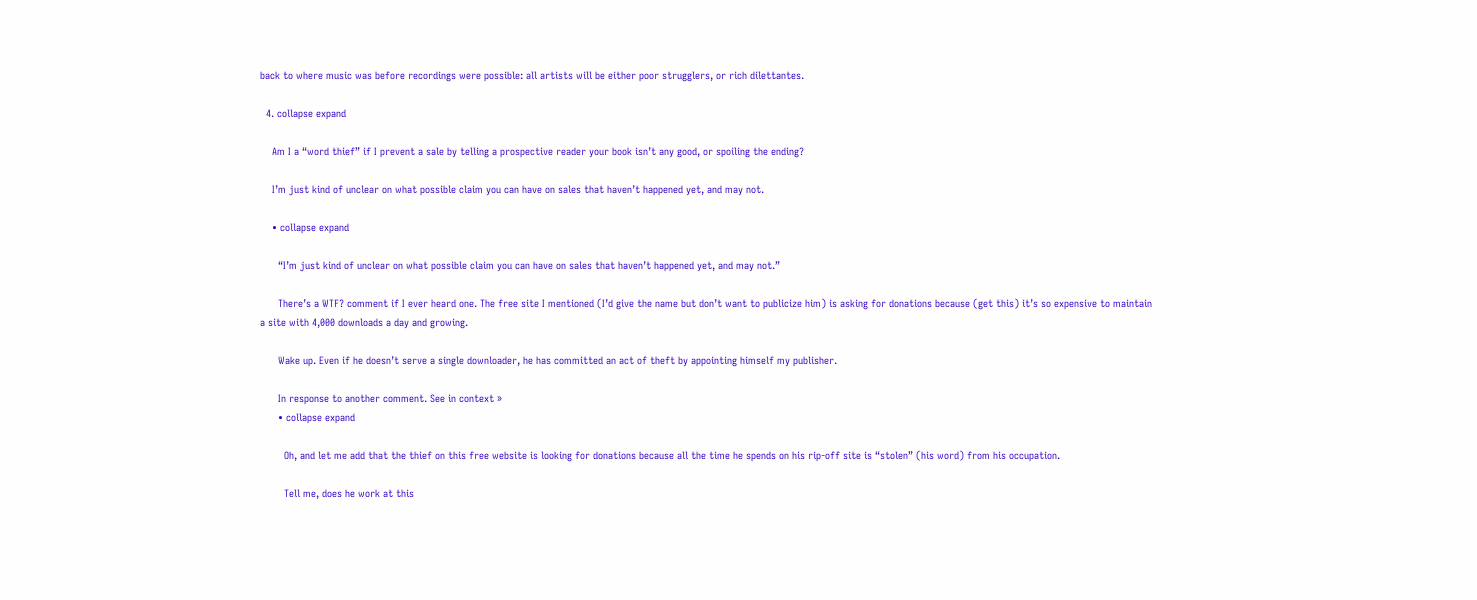back to where music was before recordings were possible: all artists will be either poor strugglers, or rich dilettantes.

  4. collapse expand

    Am I a “word thief” if I prevent a sale by telling a prospective reader your book isn’t any good, or spoiling the ending?

    I’m just kind of unclear on what possible claim you can have on sales that haven’t happened yet, and may not.

    • collapse expand

      “I’m just kind of unclear on what possible claim you can have on sales that haven’t happened yet, and may not.”

      There’s a WTF? comment if I ever heard one. The free site I mentioned (I’d give the name but don’t want to publicize him) is asking for donations because (get this) it’s so expensive to maintain a site with 4,000 downloads a day and growing.

      Wake up. Even if he doesn’t serve a single downloader, he has committed an act of theft by appointing himself my publisher.

      In response to another comment. See in context »
      • collapse expand

        Oh, and let me add that the thief on this free website is looking for donations because all the time he spends on his rip-off site is “stolen” (his word) from his occupation.

        Tell me, does he work at this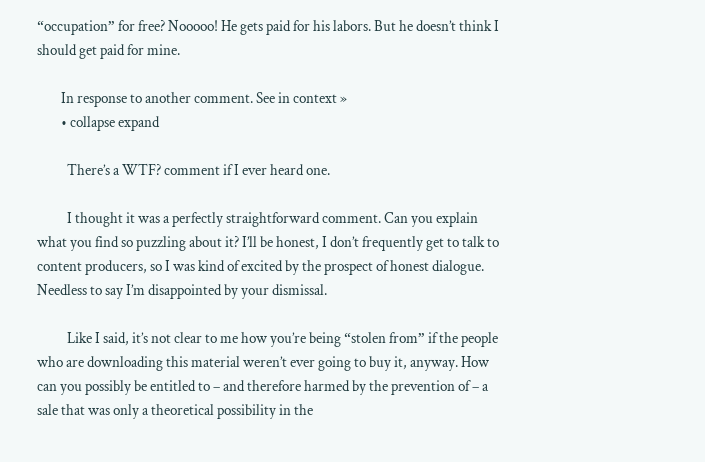“occupation” for free? Nooooo! He gets paid for his labors. But he doesn’t think I should get paid for mine.

        In response to another comment. See in context »
        • collapse expand

          There’s a WTF? comment if I ever heard one.

          I thought it was a perfectly straightforward comment. Can you explain what you find so puzzling about it? I’ll be honest, I don’t frequently get to talk to content producers, so I was kind of excited by the prospect of honest dialogue. Needless to say I’m disappointed by your dismissal.

          Like I said, it’s not clear to me how you’re being “stolen from” if the people who are downloading this material weren’t ever going to buy it, anyway. How can you possibly be entitled to – and therefore harmed by the prevention of – a sale that was only a theoretical possibility in the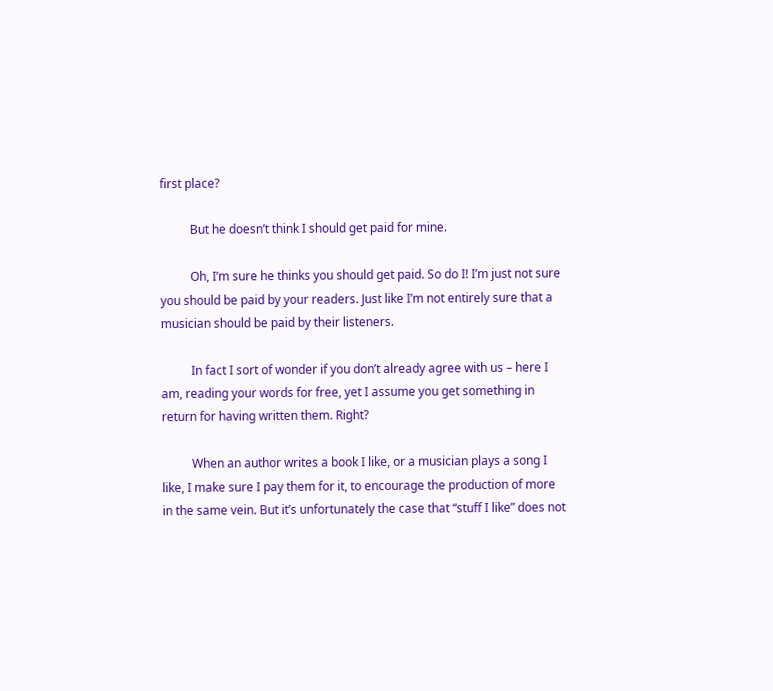first place?

          But he doesn’t think I should get paid for mine.

          Oh, I’m sure he thinks you should get paid. So do I! I’m just not sure you should be paid by your readers. Just like I’m not entirely sure that a musician should be paid by their listeners.

          In fact I sort of wonder if you don’t already agree with us – here I am, reading your words for free, yet I assume you get something in return for having written them. Right?

          When an author writes a book I like, or a musician plays a song I like, I make sure I pay them for it, to encourage the production of more in the same vein. But it’s unfortunately the case that “stuff I like” does not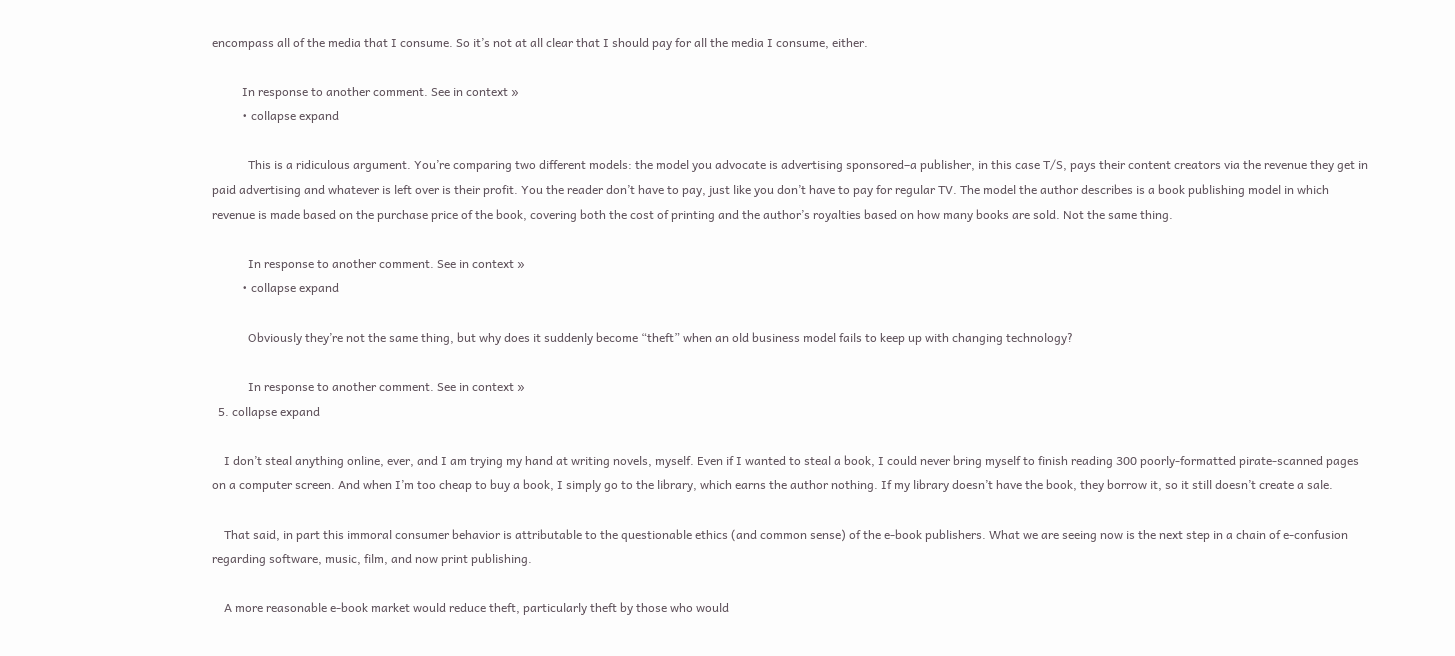encompass all of the media that I consume. So it’s not at all clear that I should pay for all the media I consume, either.

          In response to another comment. See in context »
          • collapse expand

            This is a ridiculous argument. You’re comparing two different models: the model you advocate is advertising sponsored–a publisher, in this case T/S, pays their content creators via the revenue they get in paid advertising and whatever is left over is their profit. You the reader don’t have to pay, just like you don’t have to pay for regular TV. The model the author describes is a book publishing model in which revenue is made based on the purchase price of the book, covering both the cost of printing and the author’s royalties based on how many books are sold. Not the same thing.

            In response to another comment. See in context »
          • collapse expand

            Obviously they’re not the same thing, but why does it suddenly become “theft” when an old business model fails to keep up with changing technology?

            In response to another comment. See in context »
  5. collapse expand

    I don’t steal anything online, ever, and I am trying my hand at writing novels, myself. Even if I wanted to steal a book, I could never bring myself to finish reading 300 poorly-formatted pirate-scanned pages on a computer screen. And when I’m too cheap to buy a book, I simply go to the library, which earns the author nothing. If my library doesn’t have the book, they borrow it, so it still doesn’t create a sale.

    That said, in part this immoral consumer behavior is attributable to the questionable ethics (and common sense) of the e-book publishers. What we are seeing now is the next step in a chain of e-confusion regarding software, music, film, and now print publishing.

    A more reasonable e-book market would reduce theft, particularly theft by those who would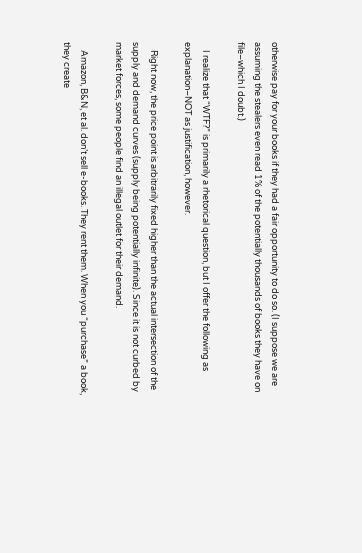otherwise pay for your books if they had a fair opportunity to do so. (I suppose we are assuming the stealers even read 1% of the potentially thousands of books they have on file–which I doubt.)

    I realize that “WTF?” is primarily a rhetorical question, but I offer the following as explanation–NOT as justification, however.

    Right now, the price point is arbitrarily fixed higher than the actual intersection of the supply and demand curves (supply being potentially infinite). Since it is not curbed by market forces, some people find an illegal outlet for their demand.

    Amazon, B&N, et al. don’t sell e-books. They rent them. When you “purchase” a book, they create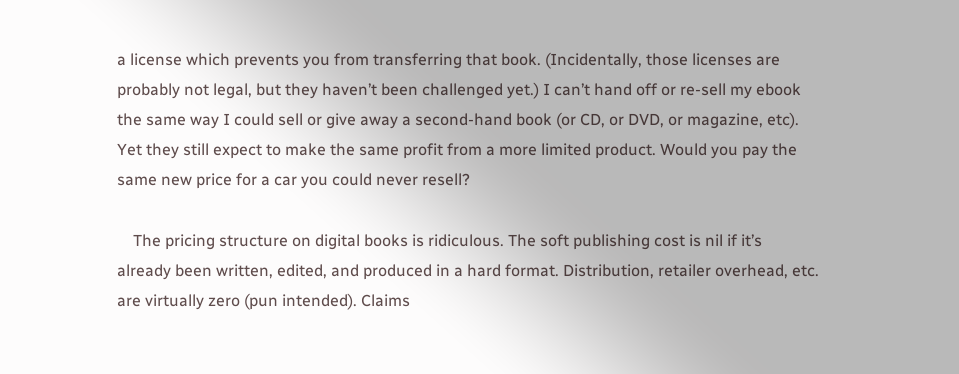a license which prevents you from transferring that book. (Incidentally, those licenses are probably not legal, but they haven’t been challenged yet.) I can’t hand off or re-sell my ebook the same way I could sell or give away a second-hand book (or CD, or DVD, or magazine, etc). Yet they still expect to make the same profit from a more limited product. Would you pay the same new price for a car you could never resell?

    The pricing structure on digital books is ridiculous. The soft publishing cost is nil if it’s already been written, edited, and produced in a hard format. Distribution, retailer overhead, etc. are virtually zero (pun intended). Claims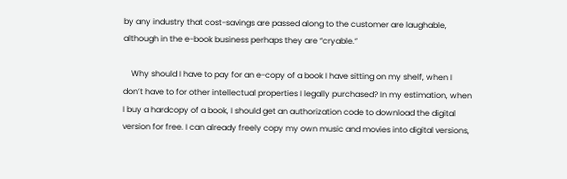by any industry that cost-savings are passed along to the customer are laughable, although in the e-book business perhaps they are “cryable.”

    Why should I have to pay for an e-copy of a book I have sitting on my shelf, when I don’t have to for other intellectual properties I legally purchased? In my estimation, when I buy a hardcopy of a book, I should get an authorization code to download the digital version for free. I can already freely copy my own music and movies into digital versions,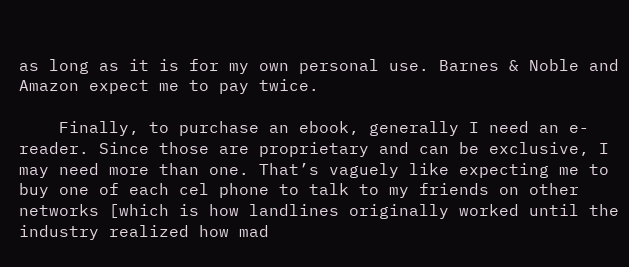as long as it is for my own personal use. Barnes & Noble and Amazon expect me to pay twice.

    Finally, to purchase an ebook, generally I need an e-reader. Since those are proprietary and can be exclusive, I may need more than one. That’s vaguely like expecting me to buy one of each cel phone to talk to my friends on other networks [which is how landlines originally worked until the industry realized how mad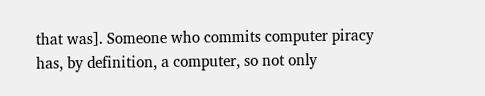that was]. Someone who commits computer piracy has, by definition, a computer, so not only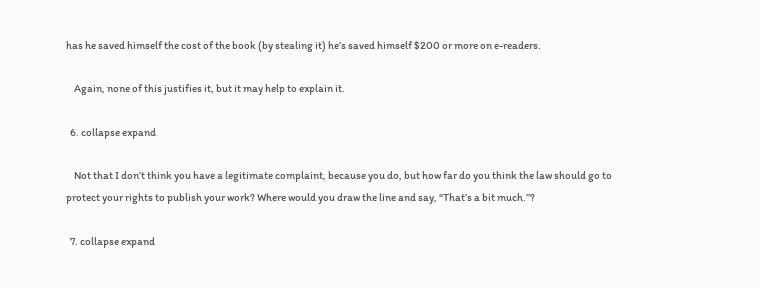has he saved himself the cost of the book (by stealing it) he’s saved himself $200 or more on e-readers.

    Again, none of this justifies it, but it may help to explain it.

  6. collapse expand

    Not that I don’t think you have a legitimate complaint, because you do, but how far do you think the law should go to protect your rights to publish your work? Where would you draw the line and say, “That’s a bit much.”?

  7. collapse expand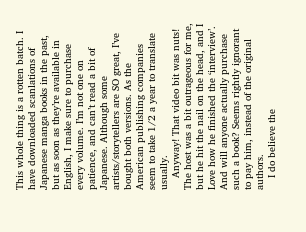This whole thing is a rotten batch. I have downloaded scanlations of Japanese manga books in the past, but as soon as they’re available in English, I make sure to purchase every volume. I’m not one on patience, and can’t read a bit of Japanese. Although some artists/storytellers are SO great, I’ve bought both versions. As the American publishing companies seem to take 1/2 a year to translate usually.
    Anyway! That video bit was nuts! The host was a bit outrageous for me, but he hit the nail on the head, and I Love how he finished the ‘interview’. And will anyone actually purchase such a book? Seems rightly ignorant to pay him, instead of the original authors.
    I do believe the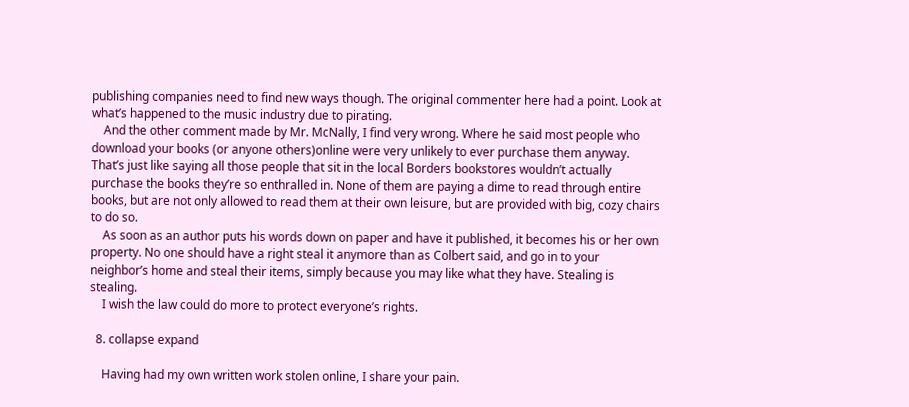publishing companies need to find new ways though. The original commenter here had a point. Look at what’s happened to the music industry due to pirating.
    And the other comment made by Mr. McNally, I find very wrong. Where he said most people who download your books (or anyone others)online were very unlikely to ever purchase them anyway. That’s just like saying all those people that sit in the local Borders bookstores wouldn’t actually purchase the books they’re so enthralled in. None of them are paying a dime to read through entire books, but are not only allowed to read them at their own leisure, but are provided with big, cozy chairs to do so.
    As soon as an author puts his words down on paper and have it published, it becomes his or her own property. No one should have a right steal it anymore than as Colbert said, and go in to your neighbor’s home and steal their items, simply because you may like what they have. Stealing is stealing.
    I wish the law could do more to protect everyone’s rights.

  8. collapse expand

    Having had my own written work stolen online, I share your pain.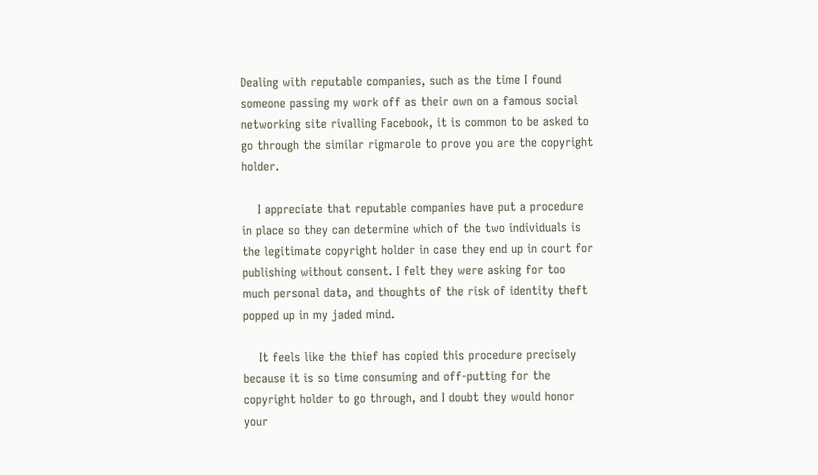Dealing with reputable companies, such as the time I found someone passing my work off as their own on a famous social networking site rivalling Facebook, it is common to be asked to go through the similar rigmarole to prove you are the copyright holder.

    I appreciate that reputable companies have put a procedure in place so they can determine which of the two individuals is the legitimate copyright holder in case they end up in court for publishing without consent. I felt they were asking for too much personal data, and thoughts of the risk of identity theft popped up in my jaded mind.

    It feels like the thief has copied this procedure precisely because it is so time consuming and off-putting for the copyright holder to go through, and I doubt they would honor your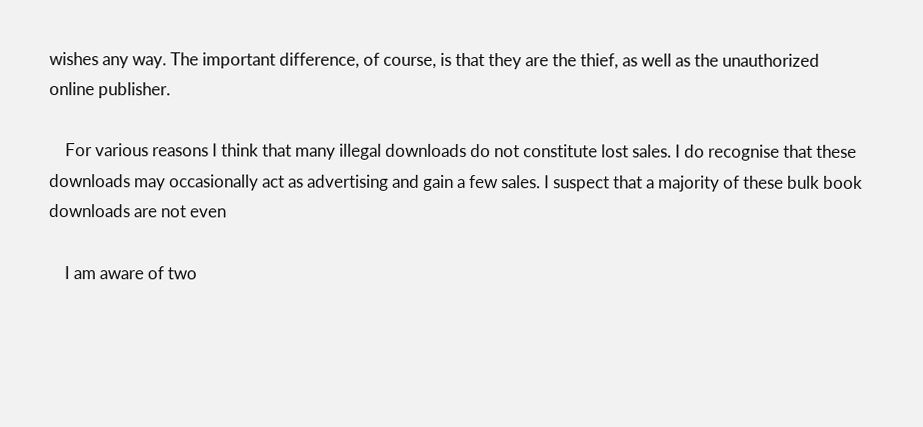wishes any way. The important difference, of course, is that they are the thief, as well as the unauthorized online publisher.

    For various reasons I think that many illegal downloads do not constitute lost sales. I do recognise that these downloads may occasionally act as advertising and gain a few sales. I suspect that a majority of these bulk book downloads are not even

    I am aware of two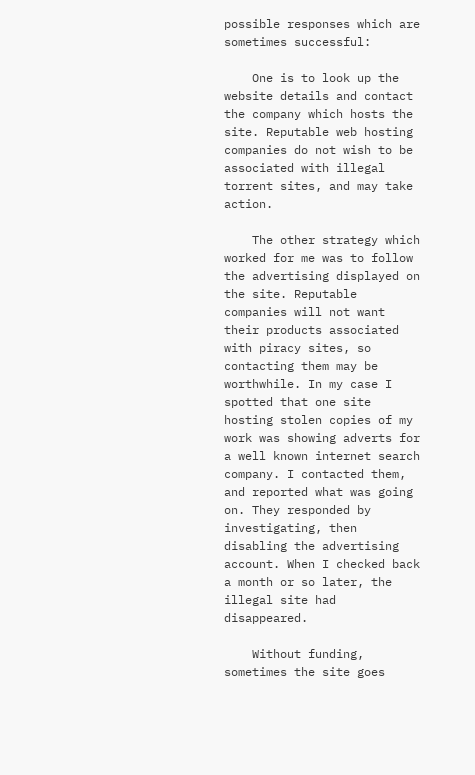possible responses which are sometimes successful:

    One is to look up the website details and contact the company which hosts the site. Reputable web hosting companies do not wish to be associated with illegal torrent sites, and may take action.

    The other strategy which worked for me was to follow the advertising displayed on the site. Reputable companies will not want their products associated with piracy sites, so contacting them may be worthwhile. In my case I spotted that one site hosting stolen copies of my work was showing adverts for a well known internet search company. I contacted them, and reported what was going on. They responded by investigating, then disabling the advertising account. When I checked back a month or so later, the illegal site had disappeared.

    Without funding, sometimes the site goes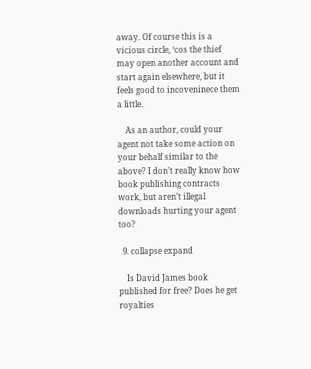away. Of course this is a vicious circle, ‘cos the thief may open another account and start again elsewhere, but it feels good to incoveninece them a little.

    As an author, could your agent not take some action on your behalf similar to the above? I don’t really know how book publishing contracts work, but aren’t illegal downloads hurting your agent too?

  9. collapse expand

    Is David James book published for free? Does he get royalties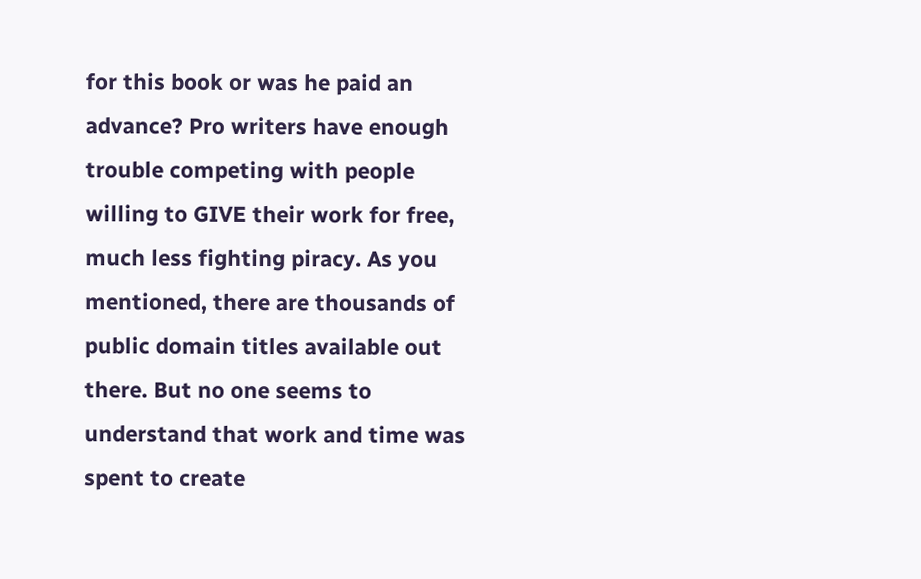for this book or was he paid an advance? Pro writers have enough trouble competing with people willing to GIVE their work for free, much less fighting piracy. As you mentioned, there are thousands of public domain titles available out there. But no one seems to understand that work and time was spent to create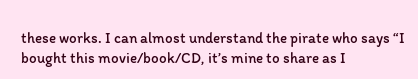these works. I can almost understand the pirate who says “I bought this movie/book/CD, it’s mine to share as I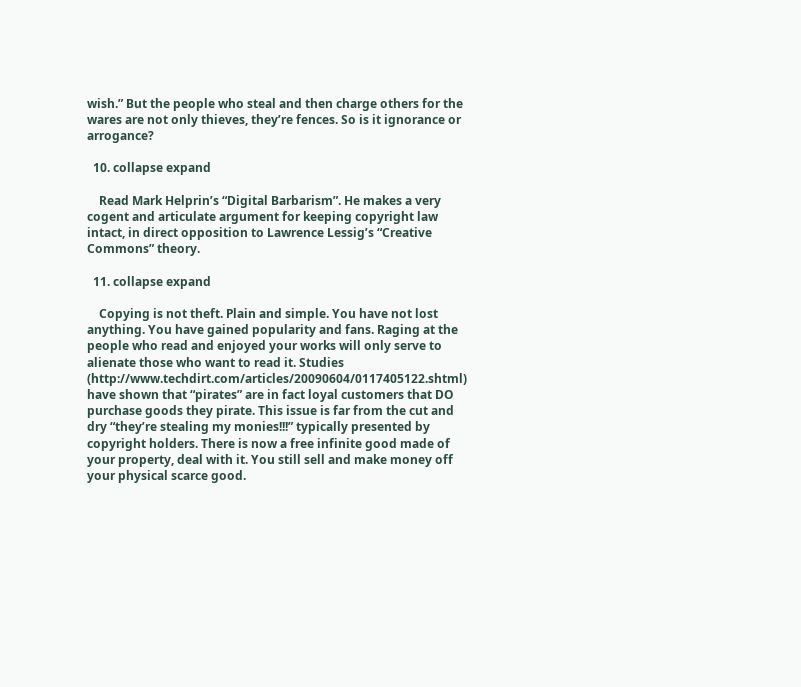wish.” But the people who steal and then charge others for the wares are not only thieves, they’re fences. So is it ignorance or arrogance?

  10. collapse expand

    Read Mark Helprin’s “Digital Barbarism”. He makes a very cogent and articulate argument for keeping copyright law intact, in direct opposition to Lawrence Lessig’s “Creative Commons” theory.

  11. collapse expand

    Copying is not theft. Plain and simple. You have not lost anything. You have gained popularity and fans. Raging at the people who read and enjoyed your works will only serve to alienate those who want to read it. Studies (http://www.techdirt.com/articles/20090604/0117405122.shtml) have shown that “pirates” are in fact loyal customers that DO purchase goods they pirate. This issue is far from the cut and dry “they’re stealing my monies!!!” typically presented by copyright holders. There is now a free infinite good made of your property, deal with it. You still sell and make money off your physical scarce good.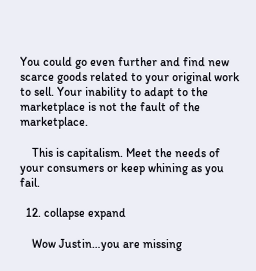You could go even further and find new scarce goods related to your original work to sell. Your inability to adapt to the marketplace is not the fault of the marketplace.

    This is capitalism. Meet the needs of your consumers or keep whining as you fail.

  12. collapse expand

    Wow Justin…you are missing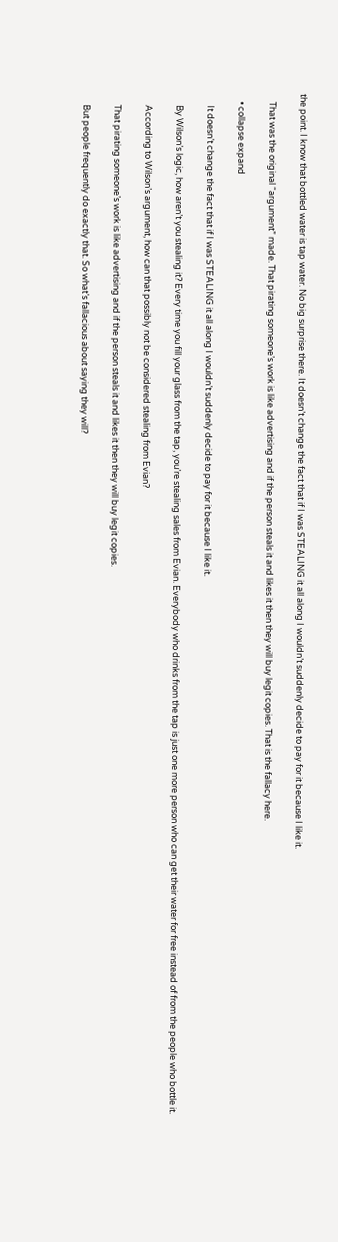the point. I know that bottled water is tap water. No big surprise there. It doesn’t change the fact that if I was STEALING it all along I wouldn’t suddenly decide to pay for it because I like it.

    That was the original “argument” made. That pirating someone’s work is like advertising and if the person steals it and likes it then they will buy legit copies. That is the fallacy here.

    • collapse expand

      It doesn’t change the fact that if I was STEALING it all along I wouldn’t suddenly decide to pay for it because I like it.

      By Wilson’s logic, how aren’t you stealing it? Every time you fill your glass from the tap, you’re stealing sales from Evian. Everybody who drinks from the tap is just one more person who can get their water for free instead of from the people who bottle it.

      According to Wilson’s argument, how can that possibly not be considered stealing from Evian?

      That pirating someone’s work is like advertising and if the person steals it and likes it then they will buy legit copies.

      But people frequently do exactly that. So what’s fallacious about saying they will?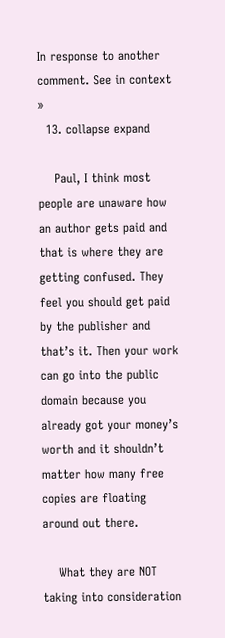In response to another comment. See in context »
  13. collapse expand

    Paul, I think most people are unaware how an author gets paid and that is where they are getting confused. They feel you should get paid by the publisher and that’s it. Then your work can go into the public domain because you already got your money’s worth and it shouldn’t matter how many free copies are floating around out there.

    What they are NOT taking into consideration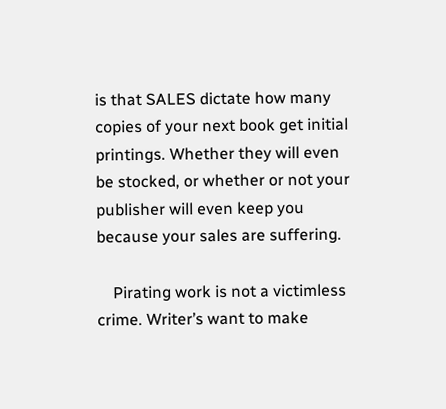is that SALES dictate how many copies of your next book get initial printings. Whether they will even be stocked, or whether or not your publisher will even keep you because your sales are suffering.

    Pirating work is not a victimless crime. Writer’s want to make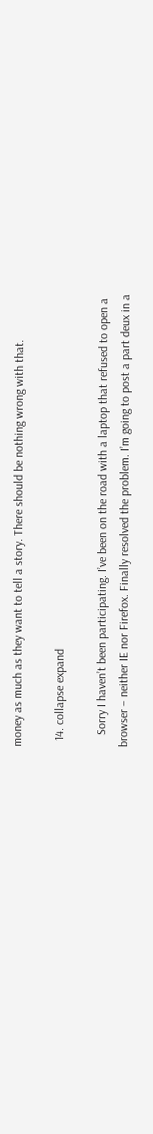money as much as they want to tell a story. There should be nothing wrong with that.

  14. collapse expand

    Sorry I haven’t been participating. I’ve been on the road with a laptop that refused to open a browser – neither IE nor Firefox. Finally resolved the problem. I’m going to post a part deux in a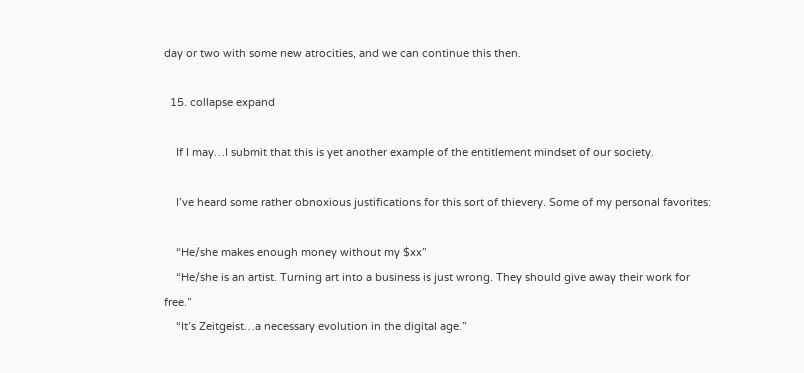day or two with some new atrocities, and we can continue this then.

  15. collapse expand

    If I may…I submit that this is yet another example of the entitlement mindset of our society.

    I’ve heard some rather obnoxious justifications for this sort of thievery. Some of my personal favorites:

    “He/she makes enough money without my $xx”
    “He/she is an artist. Turning art into a business is just wrong. They should give away their work for free.”
    “It’s Zeitgeist…a necessary evolution in the digital age.”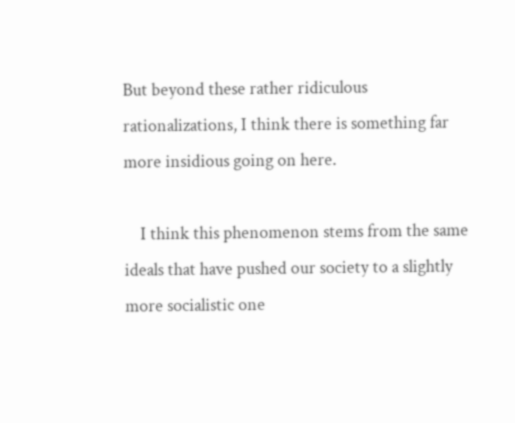But beyond these rather ridiculous rationalizations, I think there is something far more insidious going on here.

    I think this phenomenon stems from the same ideals that have pushed our society to a slightly more socialistic one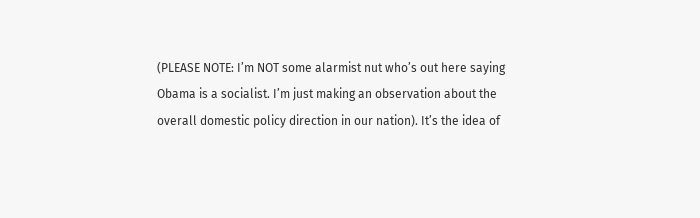(PLEASE NOTE: I’m NOT some alarmist nut who’s out here saying Obama is a socialist. I’m just making an observation about the overall domestic policy direction in our nation). It’s the idea of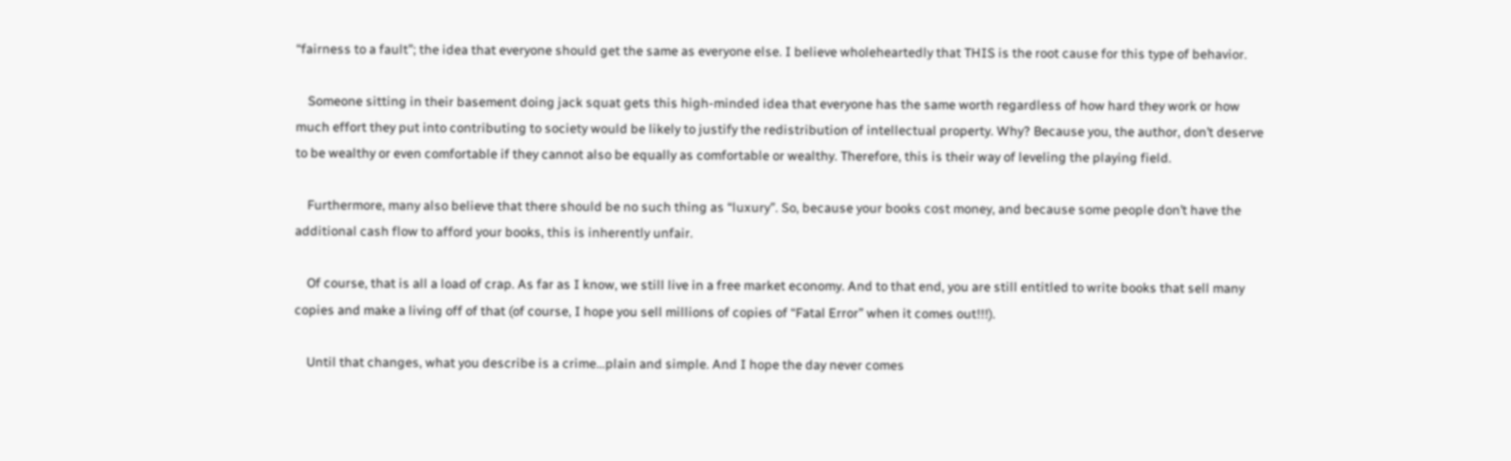“fairness to a fault”; the idea that everyone should get the same as everyone else. I believe wholeheartedly that THIS is the root cause for this type of behavior.

    Someone sitting in their basement doing jack squat gets this high-minded idea that everyone has the same worth regardless of how hard they work or how much effort they put into contributing to society would be likely to justify the redistribution of intellectual property. Why? Because you, the author, don’t deserve to be wealthy or even comfortable if they cannot also be equally as comfortable or wealthy. Therefore, this is their way of leveling the playing field.

    Furthermore, many also believe that there should be no such thing as “luxury”. So, because your books cost money, and because some people don’t have the additional cash flow to afford your books, this is inherently unfair.

    Of course, that is all a load of crap. As far as I know, we still live in a free market economy. And to that end, you are still entitled to write books that sell many copies and make a living off of that (of course, I hope you sell millions of copies of “Fatal Error” when it comes out!!!).

    Until that changes, what you describe is a crime…plain and simple. And I hope the day never comes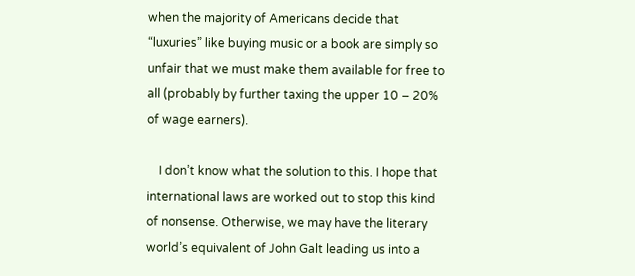when the majority of Americans decide that “luxuries” like buying music or a book are simply so unfair that we must make them available for free to all (probably by further taxing the upper 10 – 20% of wage earners).

    I don’t know what the solution to this. I hope that international laws are worked out to stop this kind of nonsense. Otherwise, we may have the literary world’s equivalent of John Galt leading us into a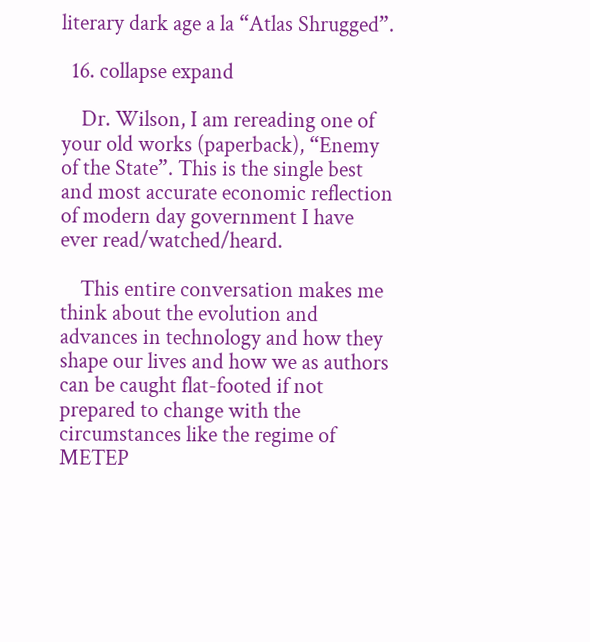literary dark age a la “Atlas Shrugged”.

  16. collapse expand

    Dr. Wilson, I am rereading one of your old works (paperback), “Enemy of the State”. This is the single best and most accurate economic reflection of modern day government I have ever read/watched/heard.

    This entire conversation makes me think about the evolution and advances in technology and how they shape our lives and how we as authors can be caught flat-footed if not prepared to change with the circumstances like the regime of METEP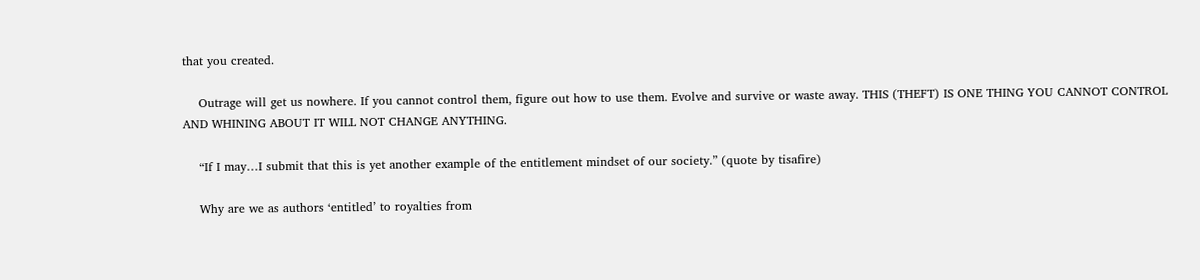that you created.

    Outrage will get us nowhere. If you cannot control them, figure out how to use them. Evolve and survive or waste away. THIS (THEFT) IS ONE THING YOU CANNOT CONTROL AND WHINING ABOUT IT WILL NOT CHANGE ANYTHING.

    “If I may…I submit that this is yet another example of the entitlement mindset of our society.” (quote by tisafire)

    Why are we as authors ‘entitled’ to royalties from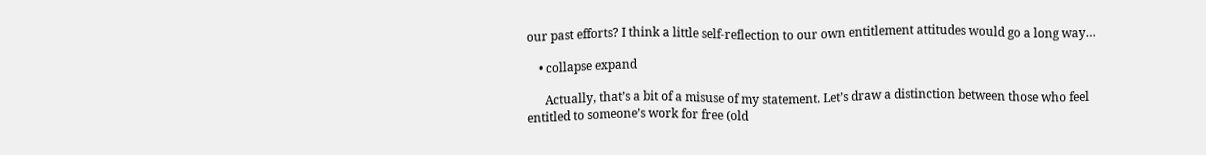our past efforts? I think a little self-reflection to our own entitlement attitudes would go a long way…

    • collapse expand

      Actually, that’s a bit of a misuse of my statement. Let’s draw a distinction between those who feel entitled to someone’s work for free (old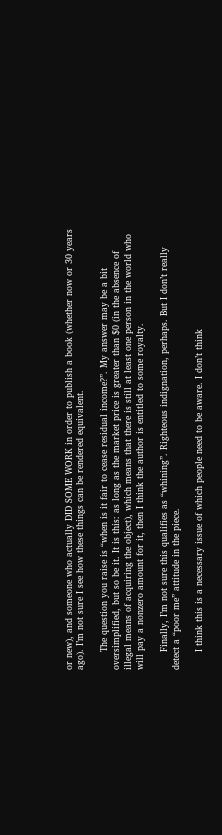or new), and someone who actually DID SOME WORK in order to publish a book (whether now or 30 years ago). I’m not sure I see how these things can be rendered equivalent.

      The question you raise is “when is it fair to cease residual income?”. My answer may be a bit oversimplified, but so be it. It is this: as long as the market price is greater than $0 (in the absence of illegal means of acquiring the object), which means that there is still at least one person in the world who will pay a nonzero amount for it, then I think the author is entitled to some royalty.

      Finally, I’m not sure this qualifies as “whining”. Righteous indignation, perhaps. But I don’t really detect a “poor me” attitude in the piece.

      I think this is a necessary issue of which people need to be aware. I don’t think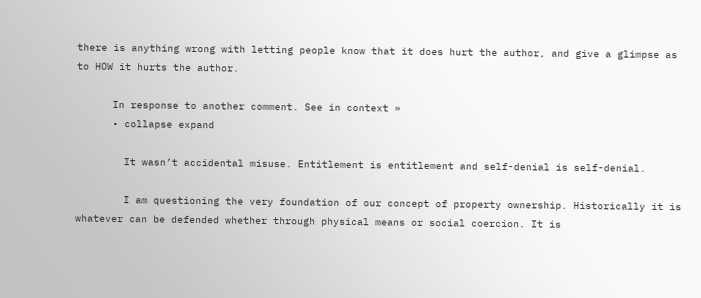there is anything wrong with letting people know that it does hurt the author, and give a glimpse as to HOW it hurts the author.

      In response to another comment. See in context »
      • collapse expand

        It wasn’t accidental misuse. Entitlement is entitlement and self-denial is self-denial.

        I am questioning the very foundation of our concept of property ownership. Historically it is whatever can be defended whether through physical means or social coercion. It is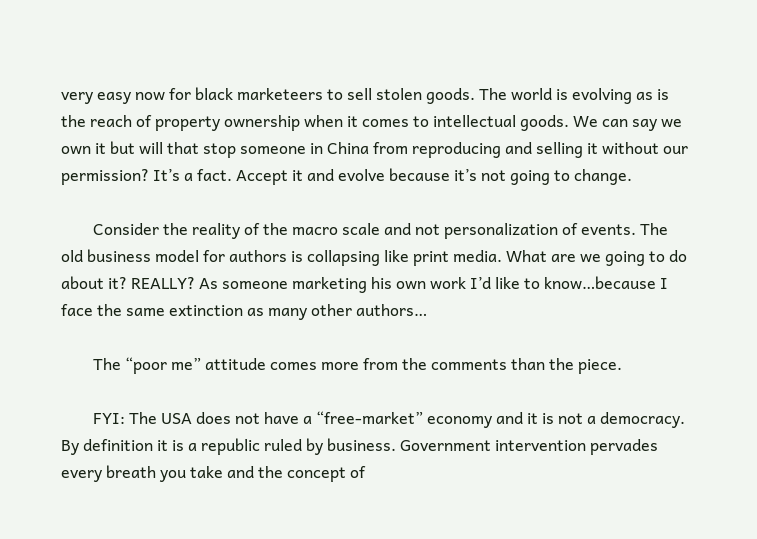very easy now for black marketeers to sell stolen goods. The world is evolving as is the reach of property ownership when it comes to intellectual goods. We can say we own it but will that stop someone in China from reproducing and selling it without our permission? It’s a fact. Accept it and evolve because it’s not going to change.

        Consider the reality of the macro scale and not personalization of events. The old business model for authors is collapsing like print media. What are we going to do about it? REALLY? As someone marketing his own work I’d like to know…because I face the same extinction as many other authors…

        The “poor me” attitude comes more from the comments than the piece.

        FYI: The USA does not have a “free-market” economy and it is not a democracy. By definition it is a republic ruled by business. Government intervention pervades every breath you take and the concept of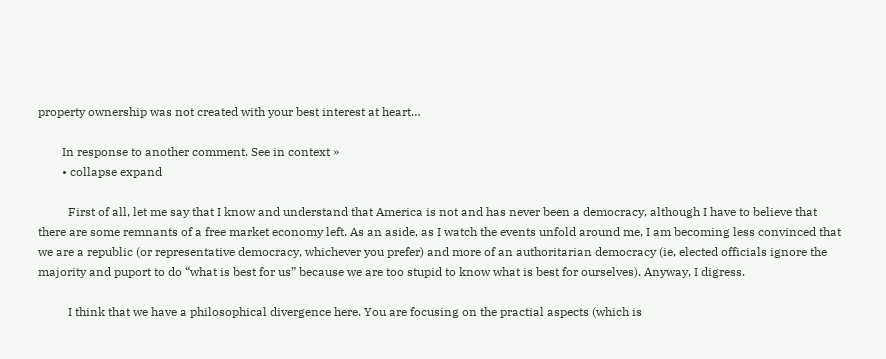property ownership was not created with your best interest at heart…

        In response to another comment. See in context »
        • collapse expand

          First of all, let me say that I know and understand that America is not and has never been a democracy, although I have to believe that there are some remnants of a free market economy left. As an aside, as I watch the events unfold around me, I am becoming less convinced that we are a republic (or representative democracy, whichever you prefer) and more of an authoritarian democracy (ie, elected officials ignore the majority and puport to do “what is best for us” because we are too stupid to know what is best for ourselves). Anyway, I digress.

          I think that we have a philosophical divergence here. You are focusing on the practial aspects (which is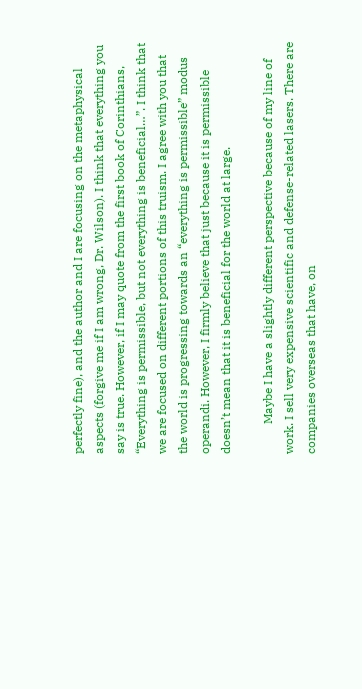perfectly fine), and the author and I are focusing on the metaphysical aspects (forgive me if I am wrong, Dr. Wilson). I think that everything you say is true. However, if I may quote from the first book of Corinthians, “Everything is permissible, but not everything is beneficial…”. I think that we are focused on different portions of this truism. I agree with you that the world is progressing towards an “everything is permissible” modus operandi. However, I firmly believe that just because it is permissible doesn’t mean that it is beneficial for the world at large.

          Maybe I have a slightly different perspective because of my line of work. I sell very expensive scientific and defense-related lasers. There are companies overseas that have, on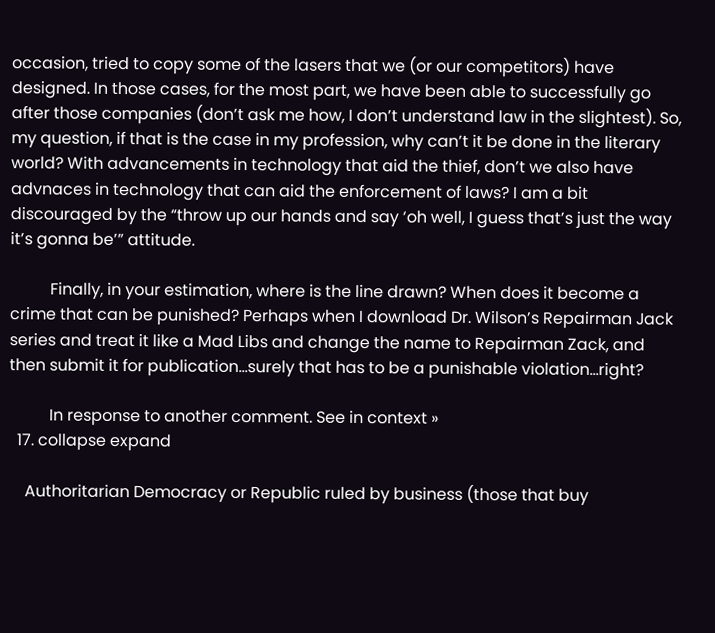occasion, tried to copy some of the lasers that we (or our competitors) have designed. In those cases, for the most part, we have been able to successfully go after those companies (don’t ask me how, I don’t understand law in the slightest). So, my question, if that is the case in my profession, why can’t it be done in the literary world? With advancements in technology that aid the thief, don’t we also have advnaces in technology that can aid the enforcement of laws? I am a bit discouraged by the “throw up our hands and say ‘oh well, I guess that’s just the way it’s gonna be’” attitude.

          Finally, in your estimation, where is the line drawn? When does it become a crime that can be punished? Perhaps when I download Dr. Wilson’s Repairman Jack series and treat it like a Mad Libs and change the name to Repairman Zack, and then submit it for publication…surely that has to be a punishable violation…right?

          In response to another comment. See in context »
  17. collapse expand

    Authoritarian Democracy or Republic ruled by business (those that buy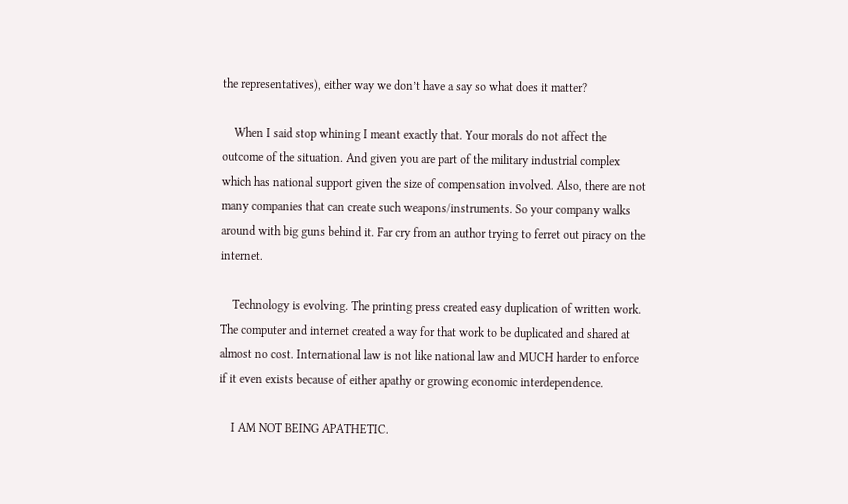the representatives), either way we don’t have a say so what does it matter?

    When I said stop whining I meant exactly that. Your morals do not affect the outcome of the situation. And given you are part of the military industrial complex which has national support given the size of compensation involved. Also, there are not many companies that can create such weapons/instruments. So your company walks around with big guns behind it. Far cry from an author trying to ferret out piracy on the internet.

    Technology is evolving. The printing press created easy duplication of written work. The computer and internet created a way for that work to be duplicated and shared at almost no cost. International law is not like national law and MUCH harder to enforce if it even exists because of either apathy or growing economic interdependence.

    I AM NOT BEING APATHETIC.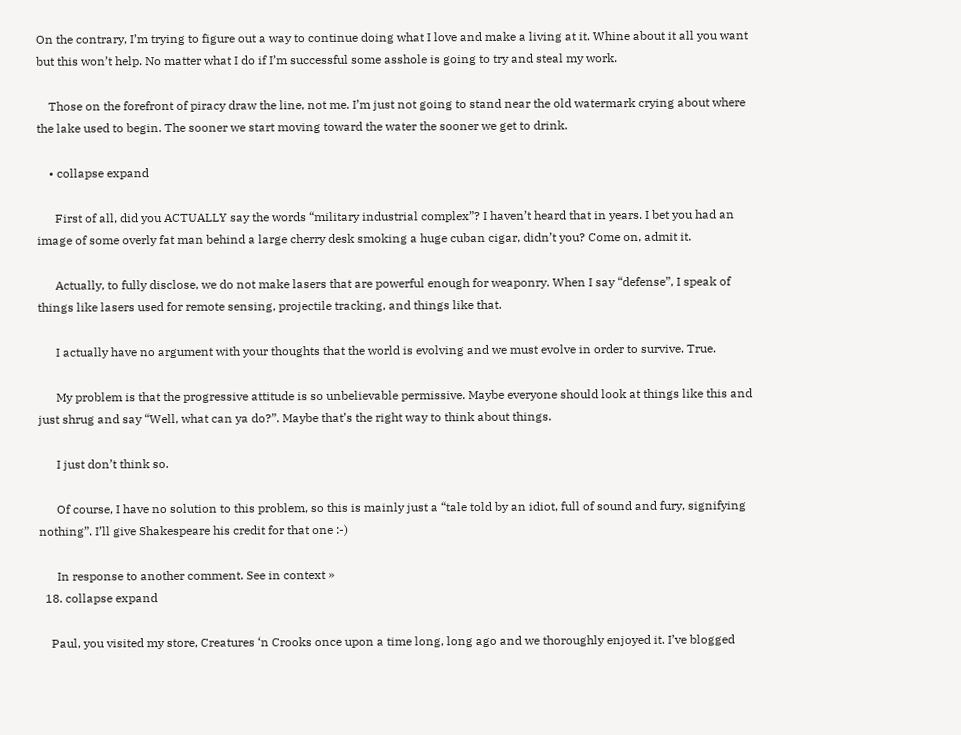On the contrary, I’m trying to figure out a way to continue doing what I love and make a living at it. Whine about it all you want but this won’t help. No matter what I do if I’m successful some asshole is going to try and steal my work.

    Those on the forefront of piracy draw the line, not me. I’m just not going to stand near the old watermark crying about where the lake used to begin. The sooner we start moving toward the water the sooner we get to drink.

    • collapse expand

      First of all, did you ACTUALLY say the words “military industrial complex”? I haven’t heard that in years. I bet you had an image of some overly fat man behind a large cherry desk smoking a huge cuban cigar, didn’t you? Come on, admit it.

      Actually, to fully disclose, we do not make lasers that are powerful enough for weaponry. When I say “defense”, I speak of things like lasers used for remote sensing, projectile tracking, and things like that.

      I actually have no argument with your thoughts that the world is evolving and we must evolve in order to survive. True.

      My problem is that the progressive attitude is so unbelievable permissive. Maybe everyone should look at things like this and just shrug and say “Well, what can ya do?”. Maybe that’s the right way to think about things.

      I just don’t think so.

      Of course, I have no solution to this problem, so this is mainly just a “tale told by an idiot, full of sound and fury, signifying nothing”. I’ll give Shakespeare his credit for that one :-)

      In response to another comment. See in context »
  18. collapse expand

    Paul, you visited my store, Creatures ‘n Crooks once upon a time long, long ago and we thoroughly enjoyed it. I’ve blogged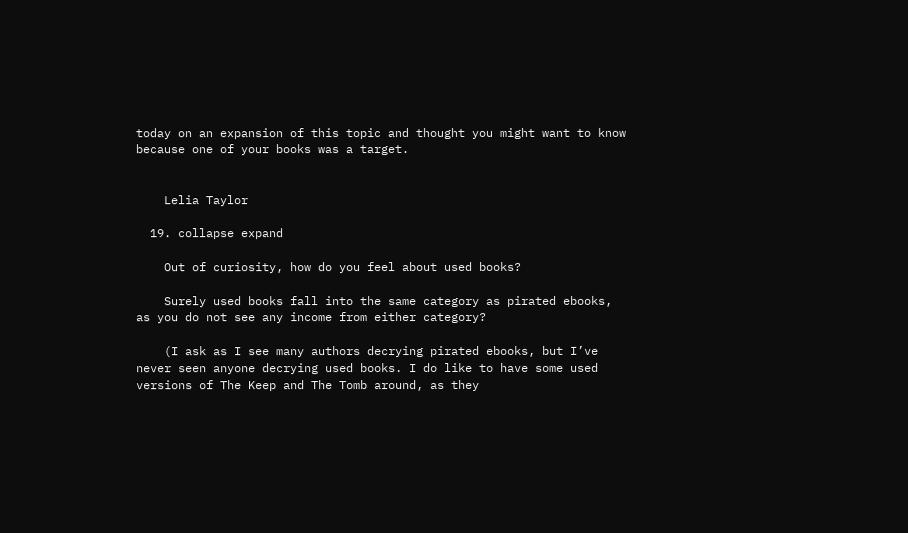today on an expansion of this topic and thought you might want to know because one of your books was a target.


    Lelia Taylor

  19. collapse expand

    Out of curiosity, how do you feel about used books?

    Surely used books fall into the same category as pirated ebooks, as you do not see any income from either category?

    (I ask as I see many authors decrying pirated ebooks, but I’ve never seen anyone decrying used books. I do like to have some used versions of The Keep and The Tomb around, as they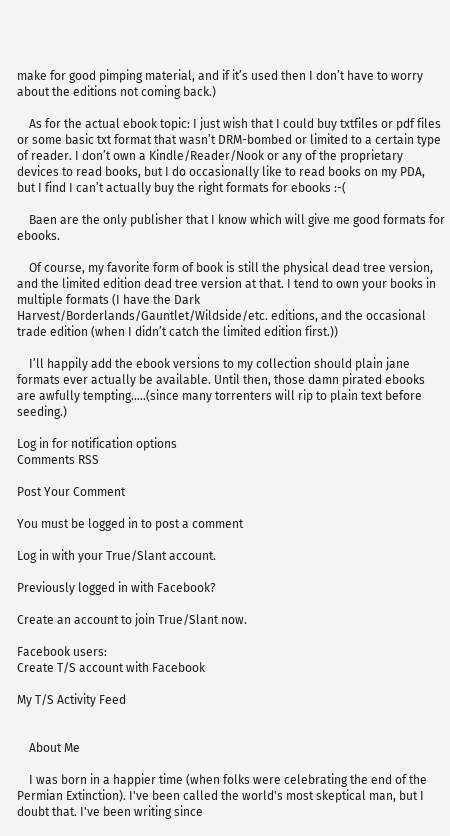make for good pimping material, and if it’s used then I don’t have to worry about the editions not coming back.)

    As for the actual ebook topic: I just wish that I could buy txtfiles or pdf files or some basic txt format that wasn’t DRM-bombed or limited to a certain type of reader. I don’t own a Kindle/Reader/Nook or any of the proprietary devices to read books, but I do occasionally like to read books on my PDA, but I find I can’t actually buy the right formats for ebooks :-(

    Baen are the only publisher that I know which will give me good formats for ebooks.

    Of course, my favorite form of book is still the physical dead tree version, and the limited edition dead tree version at that. I tend to own your books in multiple formats (I have the Dark Harvest/Borderlands/Gauntlet/Wildside/etc. editions, and the occasional trade edition (when I didn’t catch the limited edition first.))

    I’ll happily add the ebook versions to my collection should plain jane formats ever actually be available. Until then, those damn pirated ebooks are awfully tempting…..(since many torrenters will rip to plain text before seeding.)

Log in for notification options
Comments RSS

Post Your Comment

You must be logged in to post a comment

Log in with your True/Slant account.

Previously logged in with Facebook?

Create an account to join True/Slant now.

Facebook users:
Create T/S account with Facebook

My T/S Activity Feed


    About Me

    I was born in a happier time (when folks were celebrating the end of the Permian Extinction). I've been called the world's most skeptical man, but I doubt that. I've been writing since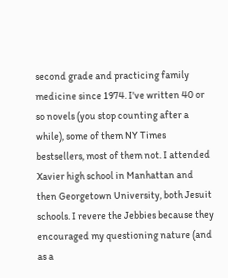second grade and practicing family medicine since 1974. I've written 40 or so novels (you stop counting after a while), some of them NY Times bestsellers, most of them not. I attended Xavier high school in Manhattan and then Georgetown University, both Jesuit schools. I revere the Jebbies because they encouraged my questioning nature (and as a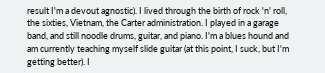result I'm a devout agnostic). I lived through the birth of rock 'n' roll, the sixties, Vietnam, the Carter administration. I played in a garage band, and still noodle drums, guitar, and piano. I'm a blues hound and am currently teaching myself slide guitar (at this point, I suck, but I'm getting better). I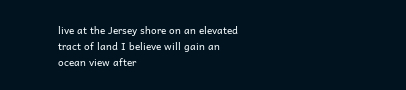live at the Jersey shore on an elevated tract of land I believe will gain an ocean view after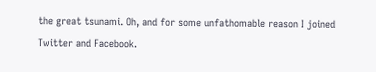the great tsunami. Oh, and for some unfathomable reason I joined Twitter and Facebook.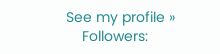See my profile »
    Followers: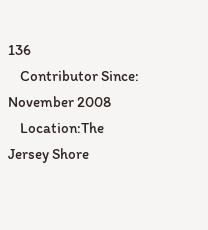136
    Contributor Since: November 2008
    Location:The Jersey Shore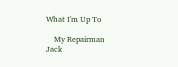What I'm Up To

    My Repairman Jack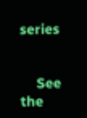series


    See the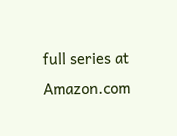full series at Amazon.com